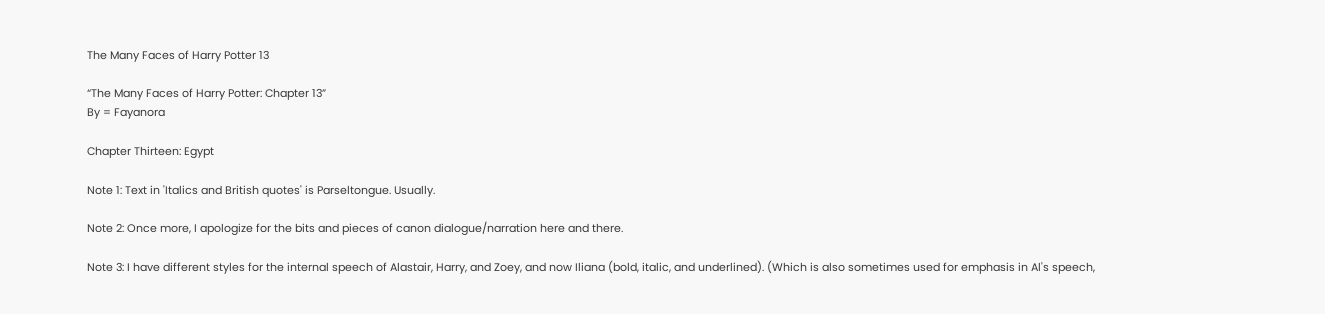The Many Faces of Harry Potter 13

“The Many Faces of Harry Potter: Chapter 13”
By = Fayanora

Chapter Thirteen: Egypt

Note 1: Text in 'Italics and British quotes' is Parseltongue. Usually.

Note 2: Once more, I apologize for the bits and pieces of canon dialogue/narration here and there.

Note 3: I have different styles for the internal speech of Alastair, Harry, and Zoey, and now Iliana (bold, italic, and underlined). (Which is also sometimes used for emphasis in Al's speech,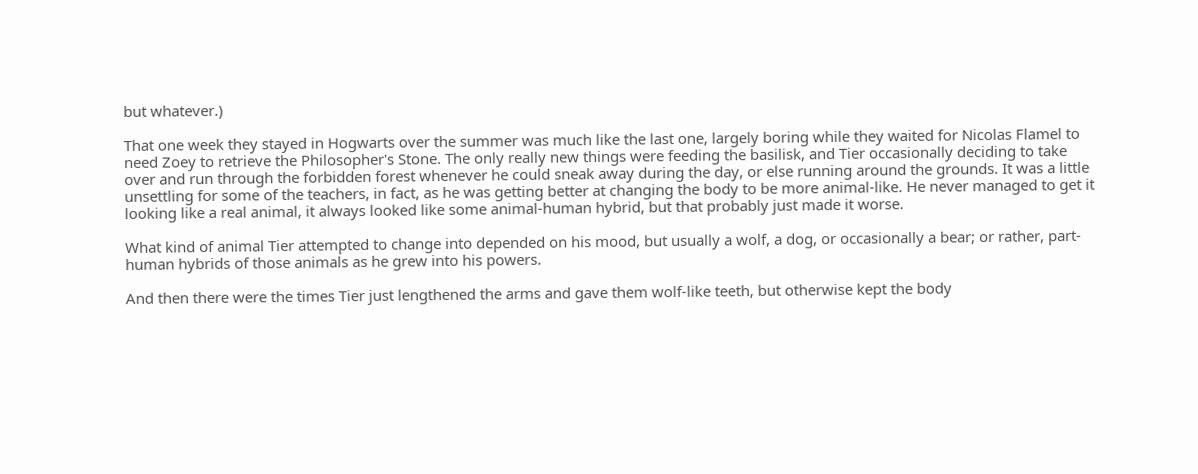but whatever.)

That one week they stayed in Hogwarts over the summer was much like the last one, largely boring while they waited for Nicolas Flamel to need Zoey to retrieve the Philosopher's Stone. The only really new things were feeding the basilisk, and Tier occasionally deciding to take over and run through the forbidden forest whenever he could sneak away during the day, or else running around the grounds. It was a little unsettling for some of the teachers, in fact, as he was getting better at changing the body to be more animal-like. He never managed to get it looking like a real animal, it always looked like some animal-human hybrid, but that probably just made it worse.

What kind of animal Tier attempted to change into depended on his mood, but usually a wolf, a dog, or occasionally a bear; or rather, part-human hybrids of those animals as he grew into his powers.

And then there were the times Tier just lengthened the arms and gave them wolf-like teeth, but otherwise kept the body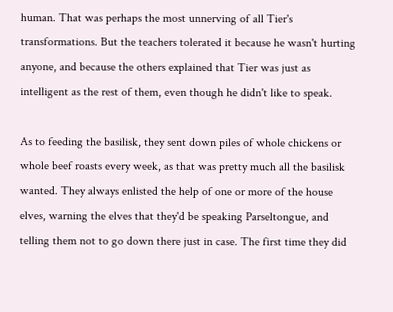human. That was perhaps the most unnerving of all Tier's transformations. But the teachers tolerated it because he wasn't hurting anyone, and because the others explained that Tier was just as intelligent as the rest of them, even though he didn't like to speak.

As to feeding the basilisk, they sent down piles of whole chickens or whole beef roasts every week, as that was pretty much all the basilisk wanted. They always enlisted the help of one or more of the house elves, warning the elves that they'd be speaking Parseltongue, and telling them not to go down there just in case. The first time they did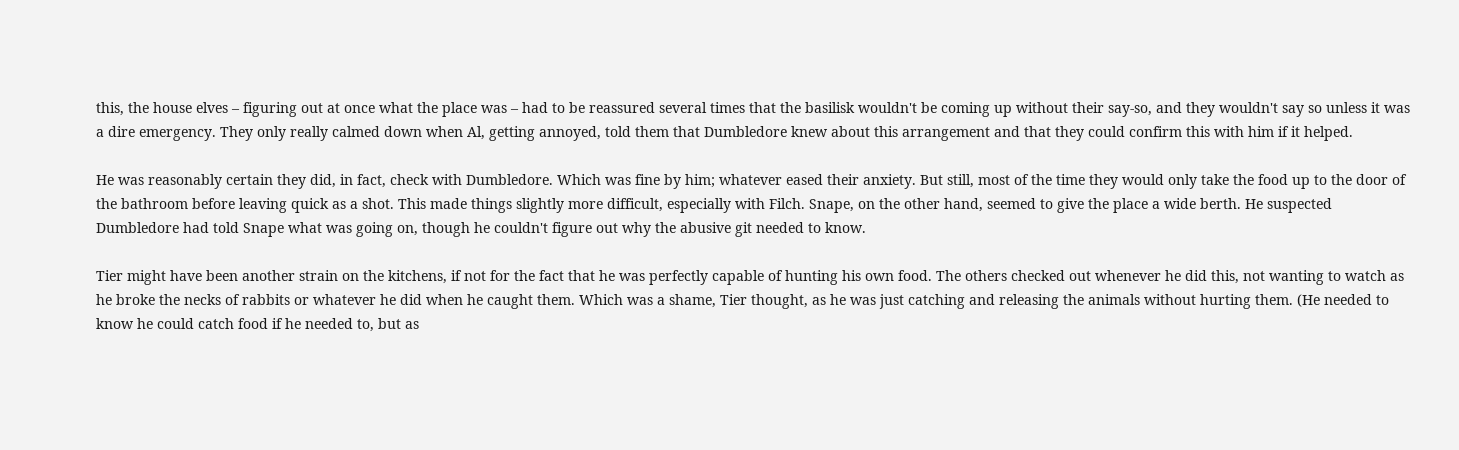this, the house elves – figuring out at once what the place was – had to be reassured several times that the basilisk wouldn't be coming up without their say-so, and they wouldn't say so unless it was a dire emergency. They only really calmed down when Al, getting annoyed, told them that Dumbledore knew about this arrangement and that they could confirm this with him if it helped.

He was reasonably certain they did, in fact, check with Dumbledore. Which was fine by him; whatever eased their anxiety. But still, most of the time they would only take the food up to the door of the bathroom before leaving quick as a shot. This made things slightly more difficult, especially with Filch. Snape, on the other hand, seemed to give the place a wide berth. He suspected Dumbledore had told Snape what was going on, though he couldn't figure out why the abusive git needed to know.

Tier might have been another strain on the kitchens, if not for the fact that he was perfectly capable of hunting his own food. The others checked out whenever he did this, not wanting to watch as he broke the necks of rabbits or whatever he did when he caught them. Which was a shame, Tier thought, as he was just catching and releasing the animals without hurting them. (He needed to know he could catch food if he needed to, but as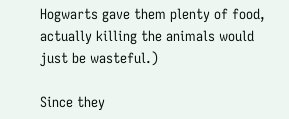Hogwarts gave them plenty of food, actually killing the animals would just be wasteful.)

Since they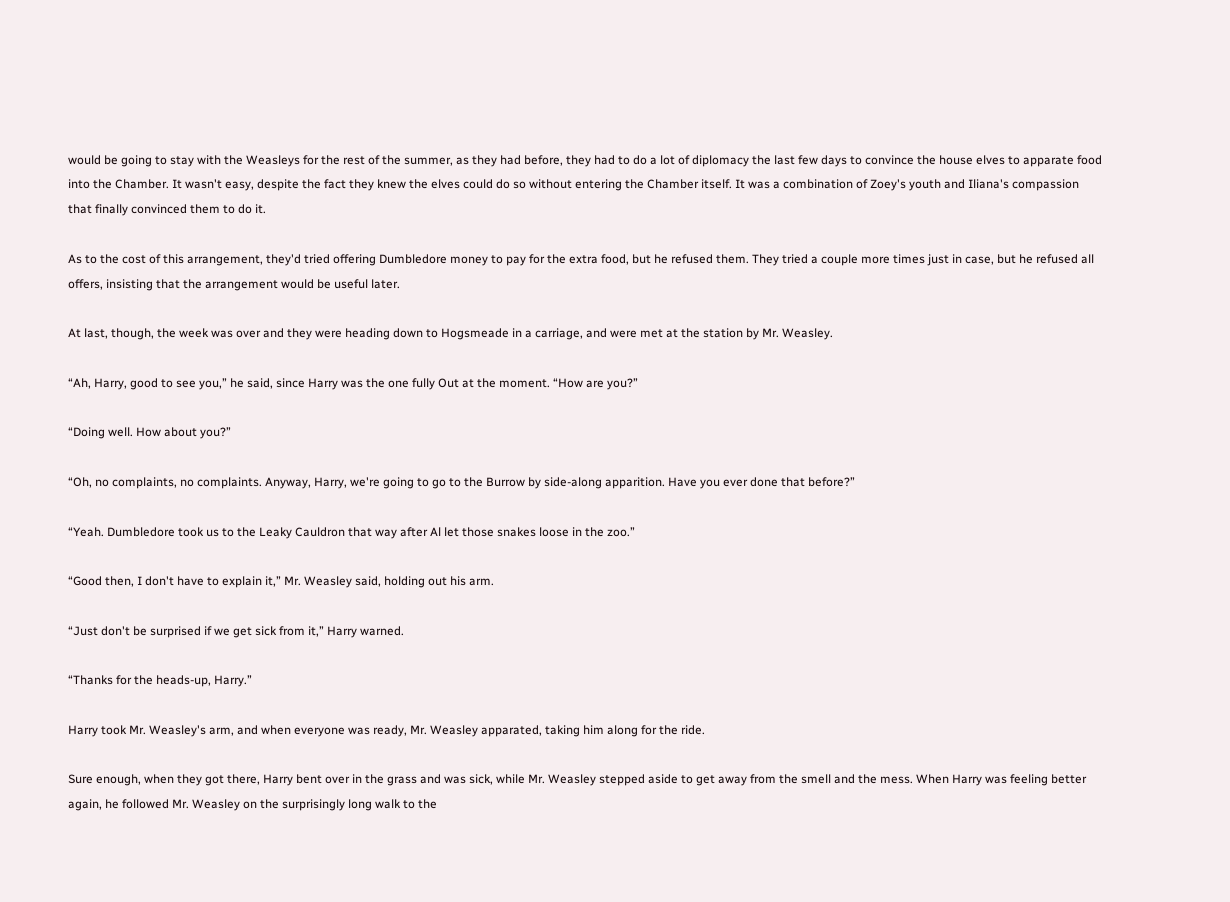would be going to stay with the Weasleys for the rest of the summer, as they had before, they had to do a lot of diplomacy the last few days to convince the house elves to apparate food into the Chamber. It wasn't easy, despite the fact they knew the elves could do so without entering the Chamber itself. It was a combination of Zoey's youth and Iliana's compassion that finally convinced them to do it.

As to the cost of this arrangement, they'd tried offering Dumbledore money to pay for the extra food, but he refused them. They tried a couple more times just in case, but he refused all offers, insisting that the arrangement would be useful later.

At last, though, the week was over and they were heading down to Hogsmeade in a carriage, and were met at the station by Mr. Weasley.

“Ah, Harry, good to see you,” he said, since Harry was the one fully Out at the moment. “How are you?”

“Doing well. How about you?”

“Oh, no complaints, no complaints. Anyway, Harry, we're going to go to the Burrow by side-along apparition. Have you ever done that before?”

“Yeah. Dumbledore took us to the Leaky Cauldron that way after Al let those snakes loose in the zoo.”

“Good then, I don't have to explain it,” Mr. Weasley said, holding out his arm.

“Just don't be surprised if we get sick from it,” Harry warned.

“Thanks for the heads-up, Harry.”

Harry took Mr. Weasley's arm, and when everyone was ready, Mr. Weasley apparated, taking him along for the ride.

Sure enough, when they got there, Harry bent over in the grass and was sick, while Mr. Weasley stepped aside to get away from the smell and the mess. When Harry was feeling better again, he followed Mr. Weasley on the surprisingly long walk to the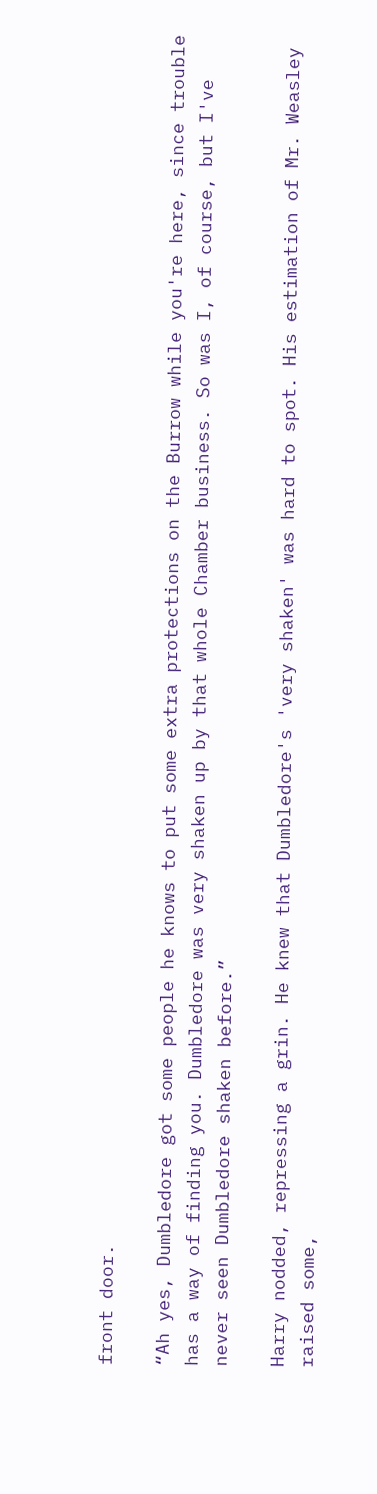front door.

“Ah yes, Dumbledore got some people he knows to put some extra protections on the Burrow while you're here, since trouble has a way of finding you. Dumbledore was very shaken up by that whole Chamber business. So was I, of course, but I've never seen Dumbledore shaken before.”

Harry nodded, repressing a grin. He knew that Dumbledore's 'very shaken' was hard to spot. His estimation of Mr. Weasley raised some,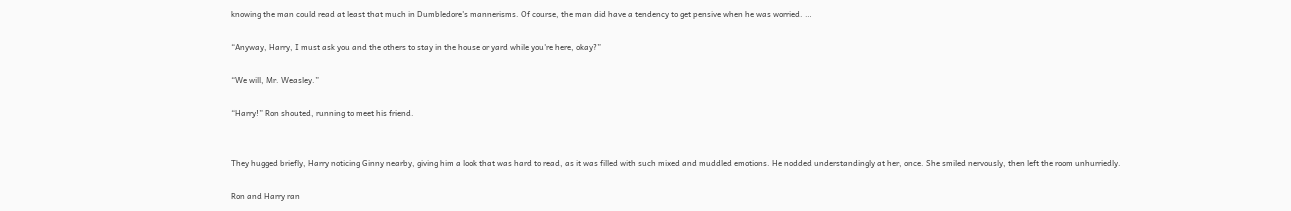knowing the man could read at least that much in Dumbledore's mannerisms. Of course, the man did have a tendency to get pensive when he was worried. …

“Anyway, Harry, I must ask you and the others to stay in the house or yard while you're here, okay?”

“We will, Mr. Weasley.”

“Harry!” Ron shouted, running to meet his friend.


They hugged briefly, Harry noticing Ginny nearby, giving him a look that was hard to read, as it was filled with such mixed and muddled emotions. He nodded understandingly at her, once. She smiled nervously, then left the room unhurriedly.

Ron and Harry ran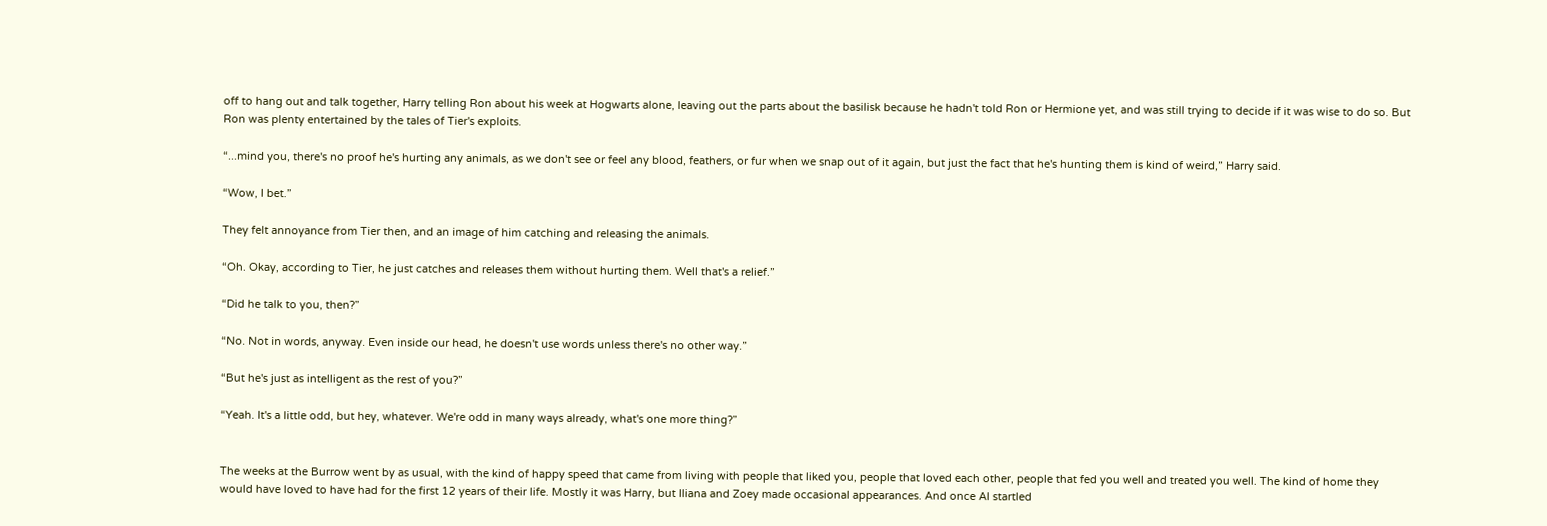off to hang out and talk together, Harry telling Ron about his week at Hogwarts alone, leaving out the parts about the basilisk because he hadn't told Ron or Hermione yet, and was still trying to decide if it was wise to do so. But Ron was plenty entertained by the tales of Tier's exploits.

“...mind you, there's no proof he's hurting any animals, as we don't see or feel any blood, feathers, or fur when we snap out of it again, but just the fact that he's hunting them is kind of weird,” Harry said.

“Wow, I bet.”

They felt annoyance from Tier then, and an image of him catching and releasing the animals.

“Oh. Okay, according to Tier, he just catches and releases them without hurting them. Well that's a relief.”

“Did he talk to you, then?”

“No. Not in words, anyway. Even inside our head, he doesn't use words unless there's no other way.”

“But he's just as intelligent as the rest of you?”

“Yeah. It's a little odd, but hey, whatever. We're odd in many ways already, what's one more thing?”


The weeks at the Burrow went by as usual, with the kind of happy speed that came from living with people that liked you, people that loved each other, people that fed you well and treated you well. The kind of home they would have loved to have had for the first 12 years of their life. Mostly it was Harry, but Iliana and Zoey made occasional appearances. And once Al startled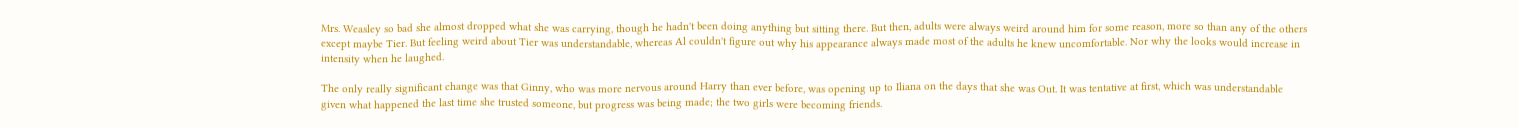Mrs. Weasley so bad she almost dropped what she was carrying, though he hadn't been doing anything but sitting there. But then, adults were always weird around him for some reason, more so than any of the others except maybe Tier. But feeling weird about Tier was understandable, whereas Al couldn't figure out why his appearance always made most of the adults he knew uncomfortable. Nor why the looks would increase in intensity when he laughed.

The only really significant change was that Ginny, who was more nervous around Harry than ever before, was opening up to Iliana on the days that she was Out. It was tentative at first, which was understandable given what happened the last time she trusted someone, but progress was being made; the two girls were becoming friends.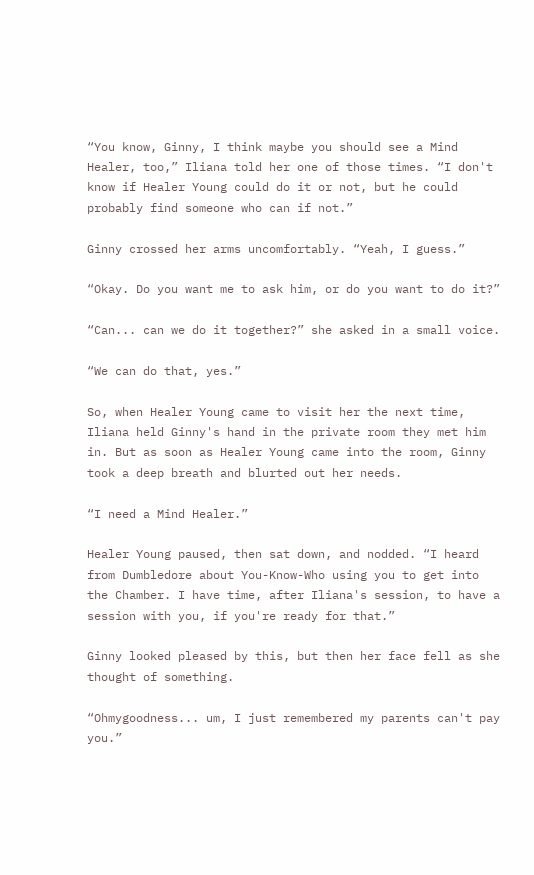“You know, Ginny, I think maybe you should see a Mind Healer, too,” Iliana told her one of those times. “I don't know if Healer Young could do it or not, but he could probably find someone who can if not.”

Ginny crossed her arms uncomfortably. “Yeah, I guess.”

“Okay. Do you want me to ask him, or do you want to do it?”

“Can... can we do it together?” she asked in a small voice.

“We can do that, yes.”

So, when Healer Young came to visit her the next time, Iliana held Ginny's hand in the private room they met him in. But as soon as Healer Young came into the room, Ginny took a deep breath and blurted out her needs.

“I need a Mind Healer.”

Healer Young paused, then sat down, and nodded. “I heard from Dumbledore about You-Know-Who using you to get into the Chamber. I have time, after Iliana's session, to have a session with you, if you're ready for that.”

Ginny looked pleased by this, but then her face fell as she thought of something.

“Ohmygoodness... um, I just remembered my parents can't pay you.”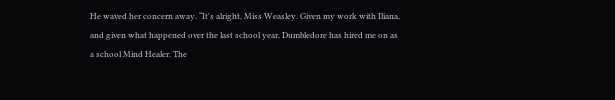He waved her concern away. “It's alright, Miss Weasley. Given my work with Iliana, and given what happened over the last school year, Dumbledore has hired me on as a school Mind Healer. The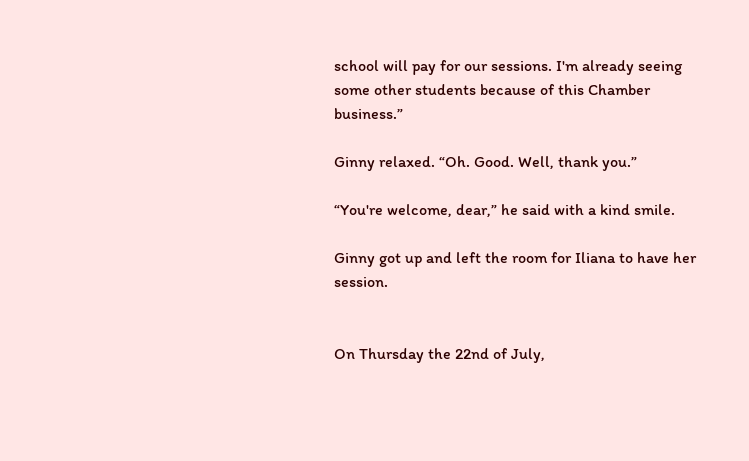school will pay for our sessions. I'm already seeing some other students because of this Chamber business.”

Ginny relaxed. “Oh. Good. Well, thank you.”

“You're welcome, dear,” he said with a kind smile.

Ginny got up and left the room for Iliana to have her session.


On Thursday the 22nd of July,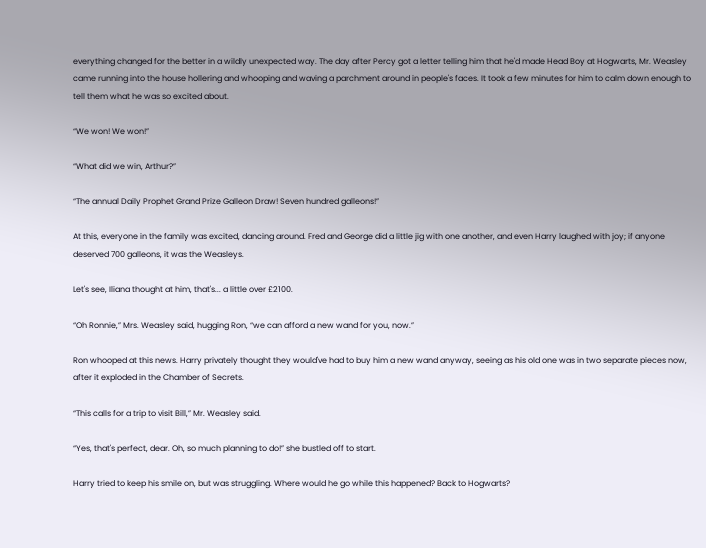everything changed for the better in a wildly unexpected way. The day after Percy got a letter telling him that he'd made Head Boy at Hogwarts, Mr. Weasley came running into the house hollering and whooping and waving a parchment around in people's faces. It took a few minutes for him to calm down enough to tell them what he was so excited about.

“We won! We won!”

“What did we win, Arthur?”

“The annual Daily Prophet Grand Prize Galleon Draw! Seven hundred galleons!”

At this, everyone in the family was excited, dancing around. Fred and George did a little jig with one another, and even Harry laughed with joy; if anyone deserved 700 galleons, it was the Weasleys.

Let's see, Iliana thought at him, that's... a little over £2100.

“Oh Ronnie,” Mrs. Weasley said, hugging Ron, “we can afford a new wand for you, now.”

Ron whooped at this news. Harry privately thought they would've had to buy him a new wand anyway, seeing as his old one was in two separate pieces now, after it exploded in the Chamber of Secrets.

“This calls for a trip to visit Bill,” Mr. Weasley said.

“Yes, that's perfect, dear. Oh, so much planning to do!” she bustled off to start.

Harry tried to keep his smile on, but was struggling. Where would he go while this happened? Back to Hogwarts?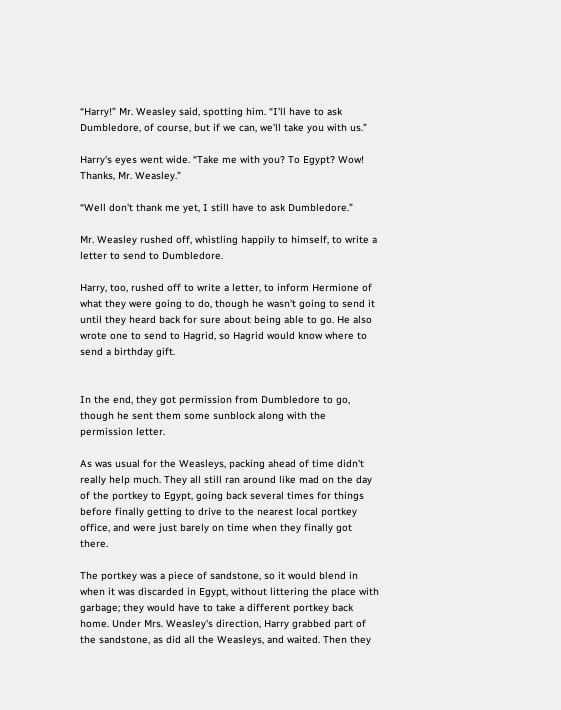“Harry!” Mr. Weasley said, spotting him. “I'll have to ask Dumbledore, of course, but if we can, we'll take you with us.”

Harry's eyes went wide. “Take me with you? To Egypt? Wow! Thanks, Mr. Weasley.”

“Well don't thank me yet, I still have to ask Dumbledore.”

Mr. Weasley rushed off, whistling happily to himself, to write a letter to send to Dumbledore.

Harry, too, rushed off to write a letter, to inform Hermione of what they were going to do, though he wasn't going to send it until they heard back for sure about being able to go. He also wrote one to send to Hagrid, so Hagrid would know where to send a birthday gift.


In the end, they got permission from Dumbledore to go, though he sent them some sunblock along with the permission letter.

As was usual for the Weasleys, packing ahead of time didn't really help much. They all still ran around like mad on the day of the portkey to Egypt, going back several times for things before finally getting to drive to the nearest local portkey office, and were just barely on time when they finally got there.

The portkey was a piece of sandstone, so it would blend in when it was discarded in Egypt, without littering the place with garbage; they would have to take a different portkey back home. Under Mrs. Weasley's direction, Harry grabbed part of the sandstone, as did all the Weasleys, and waited. Then they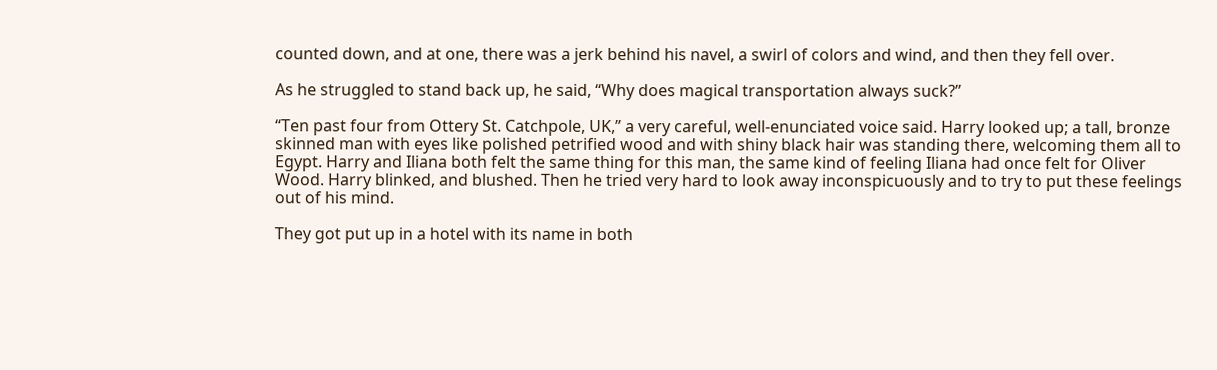counted down, and at one, there was a jerk behind his navel, a swirl of colors and wind, and then they fell over.

As he struggled to stand back up, he said, “Why does magical transportation always suck?”

“Ten past four from Ottery St. Catchpole, UK,” a very careful, well-enunciated voice said. Harry looked up; a tall, bronze skinned man with eyes like polished petrified wood and with shiny black hair was standing there, welcoming them all to Egypt. Harry and Iliana both felt the same thing for this man, the same kind of feeling Iliana had once felt for Oliver Wood. Harry blinked, and blushed. Then he tried very hard to look away inconspicuously and to try to put these feelings out of his mind.

They got put up in a hotel with its name in both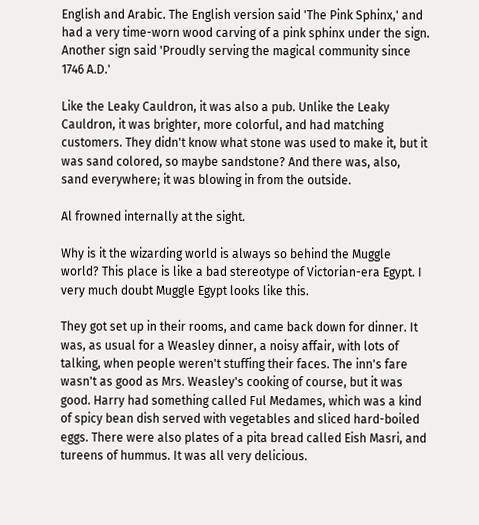English and Arabic. The English version said 'The Pink Sphinx,' and had a very time-worn wood carving of a pink sphinx under the sign. Another sign said 'Proudly serving the magical community since 1746 A.D.'

Like the Leaky Cauldron, it was also a pub. Unlike the Leaky Cauldron, it was brighter, more colorful, and had matching customers. They didn't know what stone was used to make it, but it was sand colored, so maybe sandstone? And there was, also, sand everywhere; it was blowing in from the outside.

Al frowned internally at the sight.

Why is it the wizarding world is always so behind the Muggle world? This place is like a bad stereotype of Victorian-era Egypt. I very much doubt Muggle Egypt looks like this.

They got set up in their rooms, and came back down for dinner. It was, as usual for a Weasley dinner, a noisy affair, with lots of talking, when people weren't stuffing their faces. The inn's fare wasn't as good as Mrs. Weasley's cooking of course, but it was good. Harry had something called Ful Medames, which was a kind of spicy bean dish served with vegetables and sliced hard-boiled eggs. There were also plates of a pita bread called Eish Masri, and tureens of hummus. It was all very delicious.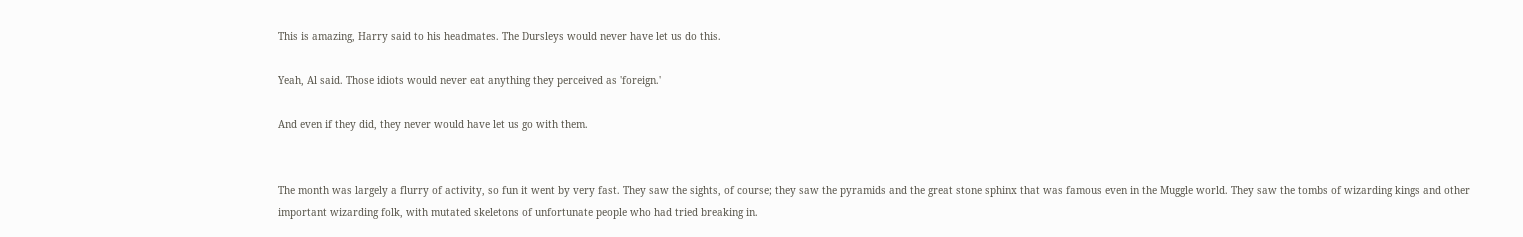This is amazing, Harry said to his headmates. The Dursleys would never have let us do this.

Yeah, Al said. Those idiots would never eat anything they perceived as 'foreign.'

And even if they did, they never would have let us go with them.


The month was largely a flurry of activity, so fun it went by very fast. They saw the sights, of course; they saw the pyramids and the great stone sphinx that was famous even in the Muggle world. They saw the tombs of wizarding kings and other important wizarding folk, with mutated skeletons of unfortunate people who had tried breaking in.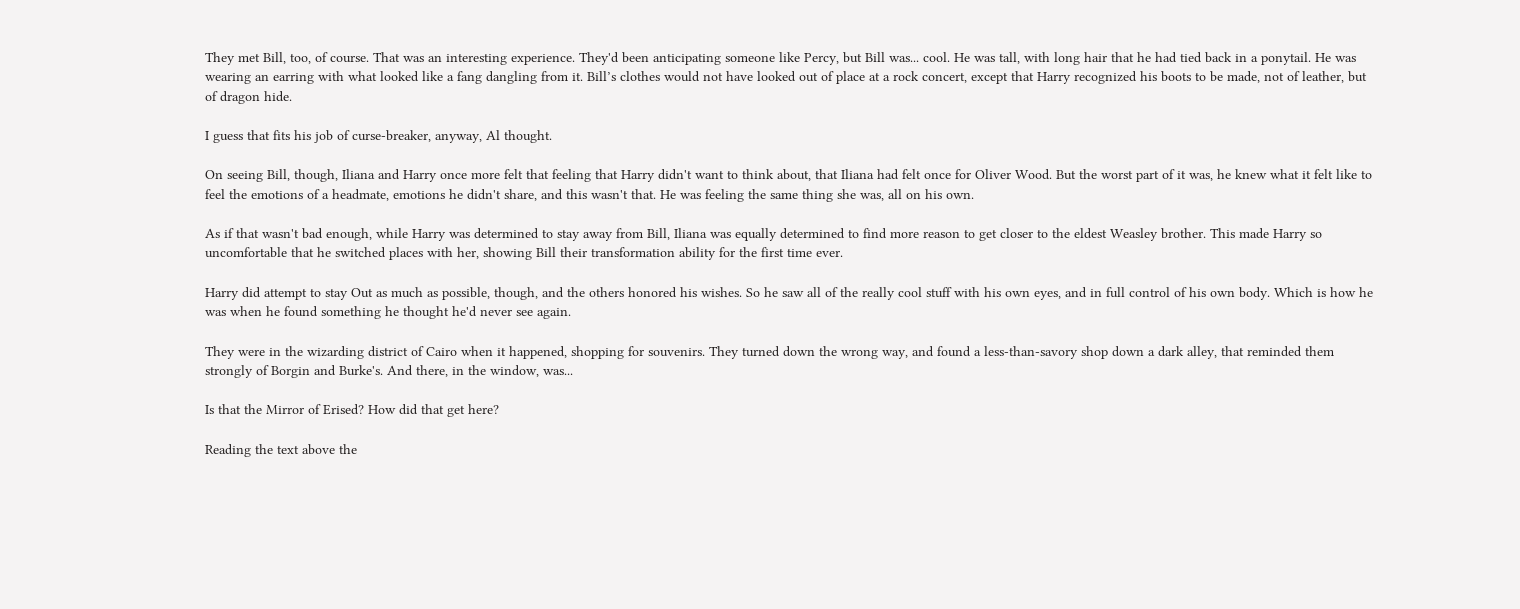They met Bill, too, of course. That was an interesting experience. They'd been anticipating someone like Percy, but Bill was... cool. He was tall, with long hair that he had tied back in a ponytail. He was wearing an earring with what looked like a fang dangling from it. Bill’s clothes would not have looked out of place at a rock concert, except that Harry recognized his boots to be made, not of leather, but of dragon hide.

I guess that fits his job of curse-breaker, anyway, Al thought.

On seeing Bill, though, Iliana and Harry once more felt that feeling that Harry didn't want to think about, that Iliana had felt once for Oliver Wood. But the worst part of it was, he knew what it felt like to feel the emotions of a headmate, emotions he didn't share, and this wasn't that. He was feeling the same thing she was, all on his own.

As if that wasn't bad enough, while Harry was determined to stay away from Bill, Iliana was equally determined to find more reason to get closer to the eldest Weasley brother. This made Harry so uncomfortable that he switched places with her, showing Bill their transformation ability for the first time ever.

Harry did attempt to stay Out as much as possible, though, and the others honored his wishes. So he saw all of the really cool stuff with his own eyes, and in full control of his own body. Which is how he was when he found something he thought he'd never see again.

They were in the wizarding district of Cairo when it happened, shopping for souvenirs. They turned down the wrong way, and found a less-than-savory shop down a dark alley, that reminded them strongly of Borgin and Burke's. And there, in the window, was...

Is that the Mirror of Erised? How did that get here?

Reading the text above the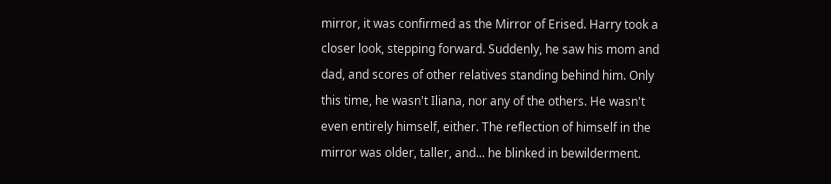mirror, it was confirmed as the Mirror of Erised. Harry took a closer look, stepping forward. Suddenly, he saw his mom and dad, and scores of other relatives standing behind him. Only this time, he wasn't Iliana, nor any of the others. He wasn't even entirely himself, either. The reflection of himself in the mirror was older, taller, and... he blinked in bewilderment.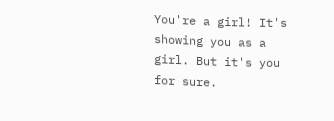You're a girl! It's showing you as a girl. But it's you for sure.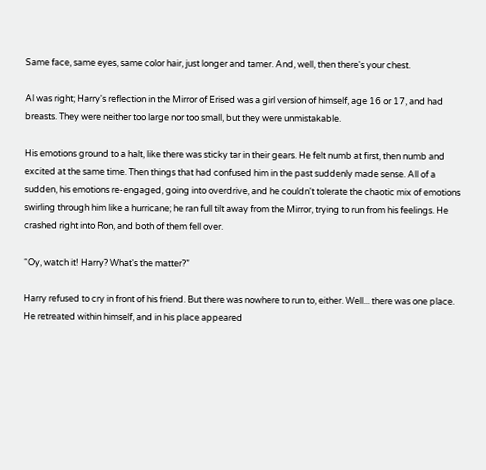Same face, same eyes, same color hair, just longer and tamer. And, well, then there's your chest.

Al was right; Harry's reflection in the Mirror of Erised was a girl version of himself, age 16 or 17, and had breasts. They were neither too large nor too small, but they were unmistakable.

His emotions ground to a halt, like there was sticky tar in their gears. He felt numb at first, then numb and excited at the same time. Then things that had confused him in the past suddenly made sense. All of a sudden, his emotions re-engaged, going into overdrive, and he couldn't tolerate the chaotic mix of emotions swirling through him like a hurricane; he ran full tilt away from the Mirror, trying to run from his feelings. He crashed right into Ron, and both of them fell over.

“Oy, watch it! Harry? What's the matter?”

Harry refused to cry in front of his friend. But there was nowhere to run to, either. Well... there was one place. He retreated within himself, and in his place appeared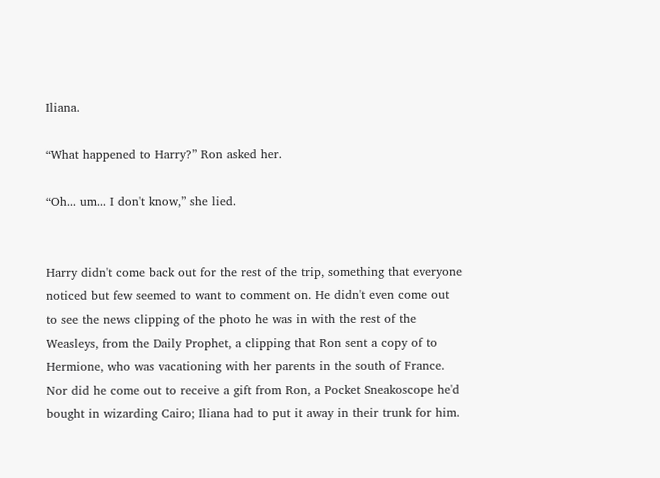Iliana.

“What happened to Harry?” Ron asked her.

“Oh... um... I don't know,” she lied.


Harry didn't come back out for the rest of the trip, something that everyone noticed but few seemed to want to comment on. He didn't even come out to see the news clipping of the photo he was in with the rest of the Weasleys, from the Daily Prophet, a clipping that Ron sent a copy of to Hermione, who was vacationing with her parents in the south of France. Nor did he come out to receive a gift from Ron, a Pocket Sneakoscope he'd bought in wizarding Cairo; Iliana had to put it away in their trunk for him.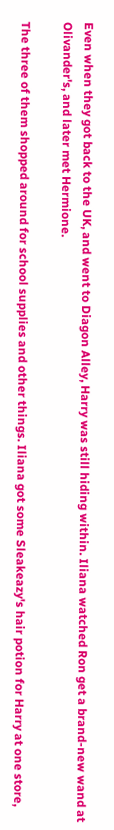Even when they got back to the UK, and went to Diagon Alley, Harry was still hiding within. Iliana watched Ron get a brand-new wand at Olivander's, and later met Hermione.

The three of them shopped around for school supplies and other things. Iliana got some Sleakeazy's hair potion for Harry at one store,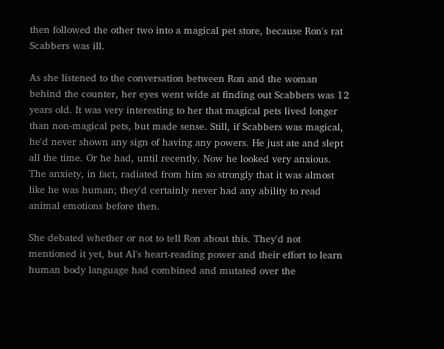then followed the other two into a magical pet store, because Ron's rat Scabbers was ill.

As she listened to the conversation between Ron and the woman behind the counter, her eyes went wide at finding out Scabbers was 12 years old. It was very interesting to her that magical pets lived longer than non-magical pets, but made sense. Still, if Scabbers was magical, he'd never shown any sign of having any powers. He just ate and slept all the time. Or he had, until recently. Now he looked very anxious. The anxiety, in fact, radiated from him so strongly that it was almost like he was human; they'd certainly never had any ability to read animal emotions before then.

She debated whether or not to tell Ron about this. They'd not mentioned it yet, but Al's heart-reading power and their effort to learn human body language had combined and mutated over the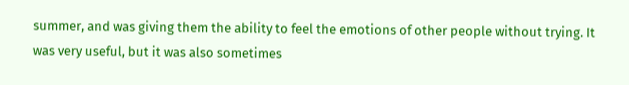summer, and was giving them the ability to feel the emotions of other people without trying. It was very useful, but it was also sometimes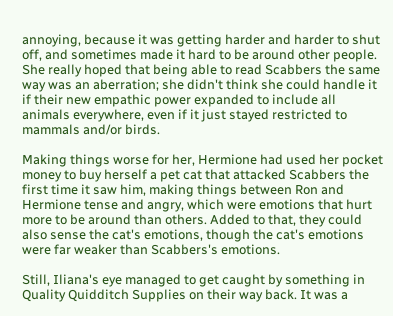annoying, because it was getting harder and harder to shut off, and sometimes made it hard to be around other people. She really hoped that being able to read Scabbers the same way was an aberration; she didn't think she could handle it if their new empathic power expanded to include all animals everywhere, even if it just stayed restricted to mammals and/or birds.

Making things worse for her, Hermione had used her pocket money to buy herself a pet cat that attacked Scabbers the first time it saw him, making things between Ron and Hermione tense and angry, which were emotions that hurt more to be around than others. Added to that, they could also sense the cat's emotions, though the cat's emotions were far weaker than Scabbers's emotions.

Still, Iliana's eye managed to get caught by something in Quality Quidditch Supplies on their way back. It was a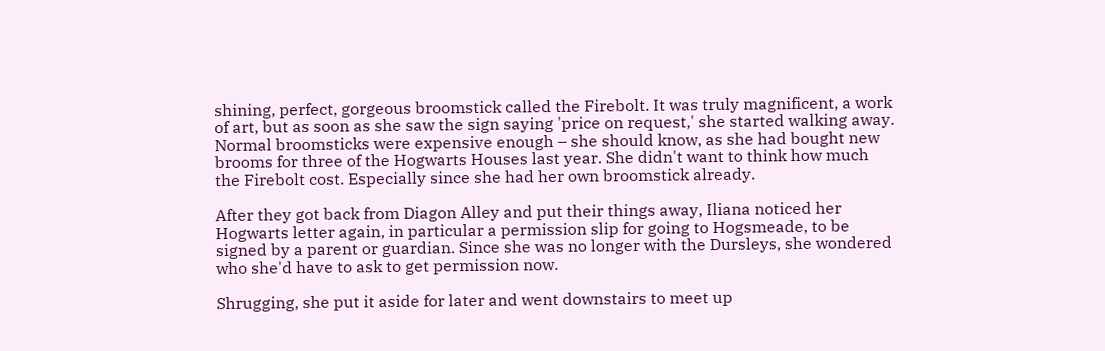shining, perfect, gorgeous broomstick called the Firebolt. It was truly magnificent, a work of art, but as soon as she saw the sign saying 'price on request,' she started walking away. Normal broomsticks were expensive enough – she should know, as she had bought new brooms for three of the Hogwarts Houses last year. She didn't want to think how much the Firebolt cost. Especially since she had her own broomstick already.

After they got back from Diagon Alley and put their things away, Iliana noticed her Hogwarts letter again, in particular a permission slip for going to Hogsmeade, to be signed by a parent or guardian. Since she was no longer with the Dursleys, she wondered who she'd have to ask to get permission now.

Shrugging, she put it aside for later and went downstairs to meet up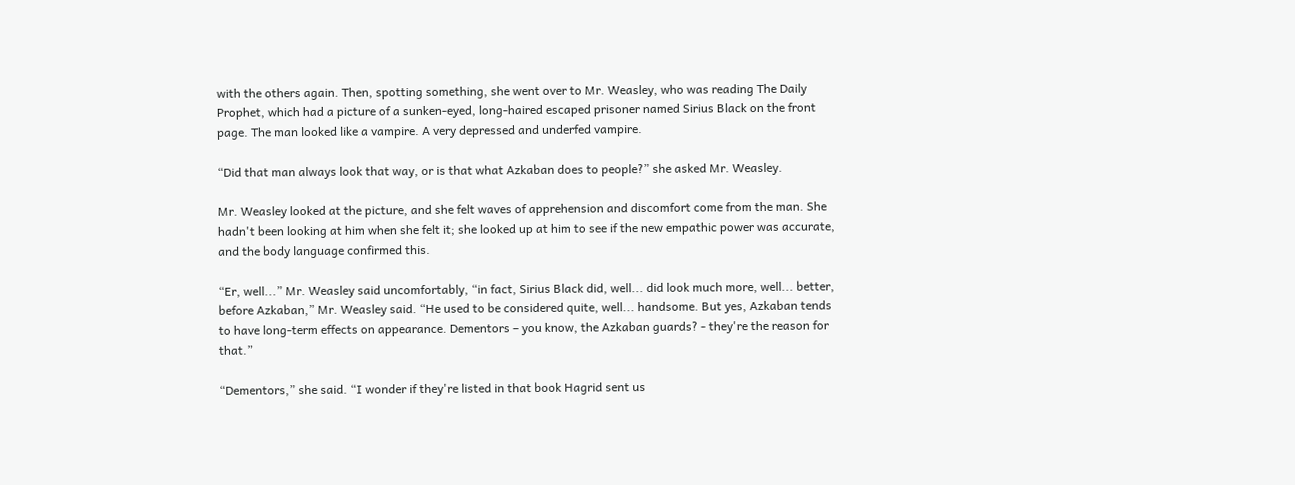with the others again. Then, spotting something, she went over to Mr. Weasley, who was reading The Daily Prophet, which had a picture of a sunken-eyed, long-haired escaped prisoner named Sirius Black on the front page. The man looked like a vampire. A very depressed and underfed vampire.

“Did that man always look that way, or is that what Azkaban does to people?” she asked Mr. Weasley.

Mr. Weasley looked at the picture, and she felt waves of apprehension and discomfort come from the man. She hadn't been looking at him when she felt it; she looked up at him to see if the new empathic power was accurate, and the body language confirmed this.

“Er, well...” Mr. Weasley said uncomfortably, “in fact, Sirius Black did, well... did look much more, well... better, before Azkaban,” Mr. Weasley said. “He used to be considered quite, well... handsome. But yes, Azkaban tends to have long-term effects on appearance. Dementors – you know, the Azkaban guards? - they're the reason for that.”

“Dementors,” she said. “I wonder if they're listed in that book Hagrid sent us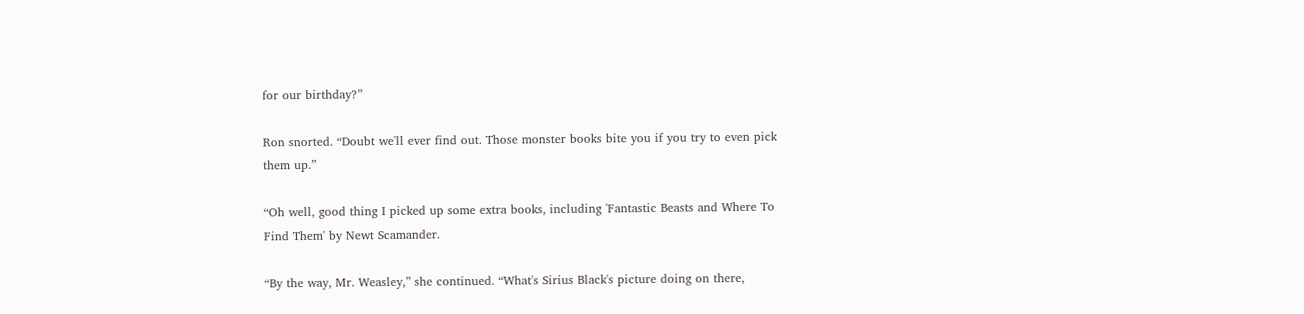for our birthday?”

Ron snorted. “Doubt we'll ever find out. Those monster books bite you if you try to even pick them up.”

“Oh well, good thing I picked up some extra books, including 'Fantastic Beasts and Where To Find Them' by Newt Scamander.

“By the way, Mr. Weasley,” she continued. “What's Sirius Black's picture doing on there,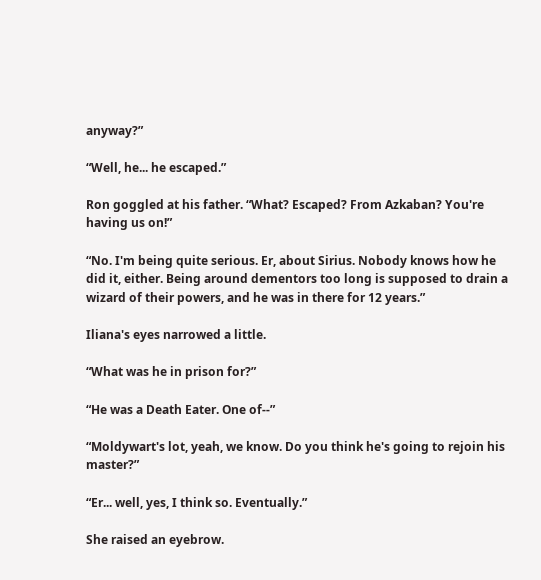anyway?”

“Well, he... he escaped.”

Ron goggled at his father. “What? Escaped? From Azkaban? You're having us on!”

“No. I'm being quite serious. Er, about Sirius. Nobody knows how he did it, either. Being around dementors too long is supposed to drain a wizard of their powers, and he was in there for 12 years.”

Iliana's eyes narrowed a little.

“What was he in prison for?”

“He was a Death Eater. One of--”

“Moldywart's lot, yeah, we know. Do you think he's going to rejoin his master?”

“Er... well, yes, I think so. Eventually.”

She raised an eyebrow.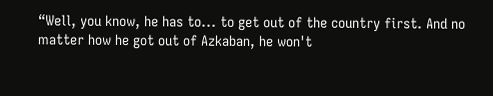“Well, you know, he has to... to get out of the country first. And no matter how he got out of Azkaban, he won't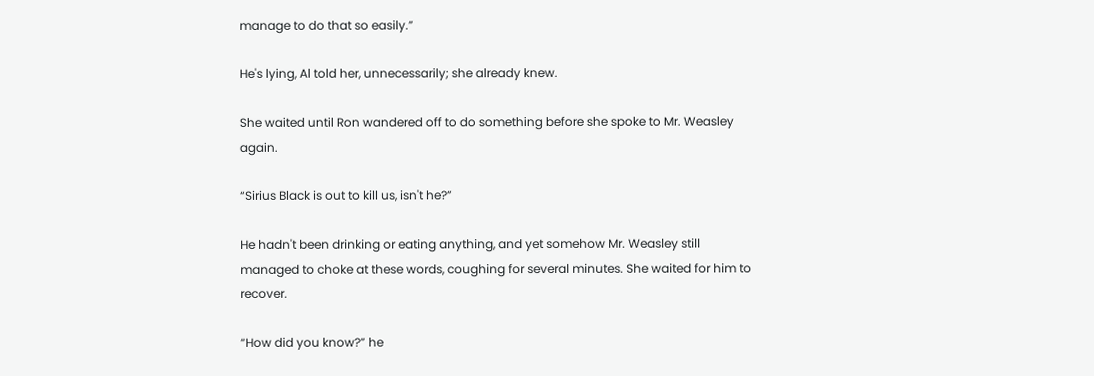manage to do that so easily.”

He's lying, Al told her, unnecessarily; she already knew.

She waited until Ron wandered off to do something before she spoke to Mr. Weasley again.

“Sirius Black is out to kill us, isn't he?”

He hadn't been drinking or eating anything, and yet somehow Mr. Weasley still managed to choke at these words, coughing for several minutes. She waited for him to recover.

“How did you know?” he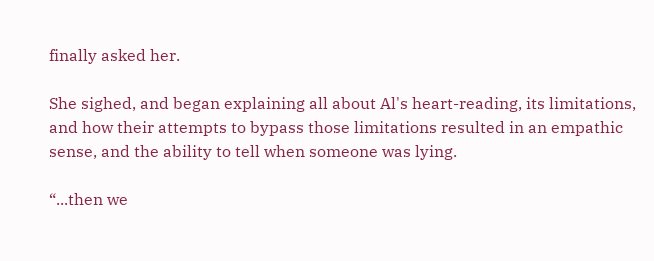finally asked her.

She sighed, and began explaining all about Al's heart-reading, its limitations, and how their attempts to bypass those limitations resulted in an empathic sense, and the ability to tell when someone was lying.

“...then we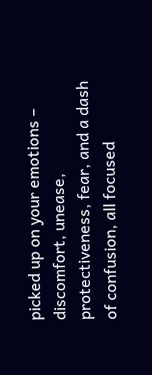picked up on your emotions – discomfort, unease, protectiveness, fear, and a dash of confusion, all focused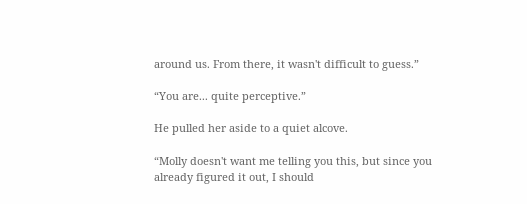around us. From there, it wasn't difficult to guess.”

“You are... quite perceptive.”

He pulled her aside to a quiet alcove.

“Molly doesn't want me telling you this, but since you already figured it out, I should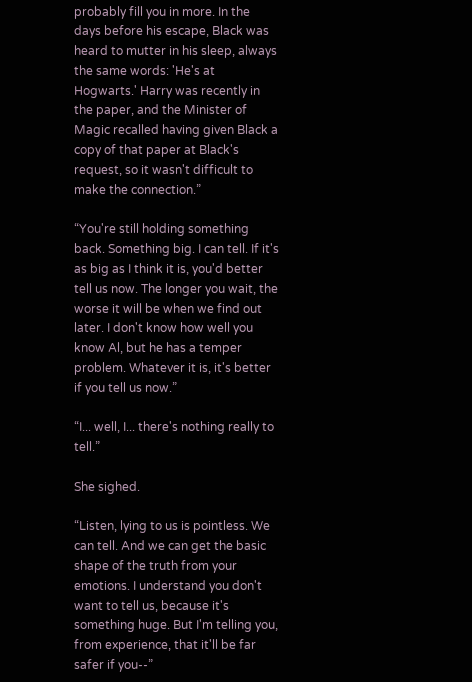probably fill you in more. In the days before his escape, Black was heard to mutter in his sleep, always the same words: 'He's at Hogwarts.' Harry was recently in the paper, and the Minister of Magic recalled having given Black a copy of that paper at Black's request, so it wasn't difficult to make the connection.”

“You're still holding something back. Something big. I can tell. If it's as big as I think it is, you'd better tell us now. The longer you wait, the worse it will be when we find out later. I don't know how well you know Al, but he has a temper problem. Whatever it is, it's better if you tell us now.”

“I... well, I... there's nothing really to tell.”

She sighed.

“Listen, lying to us is pointless. We can tell. And we can get the basic shape of the truth from your emotions. I understand you don't want to tell us, because it's something huge. But I'm telling you, from experience, that it'll be far safer if you--”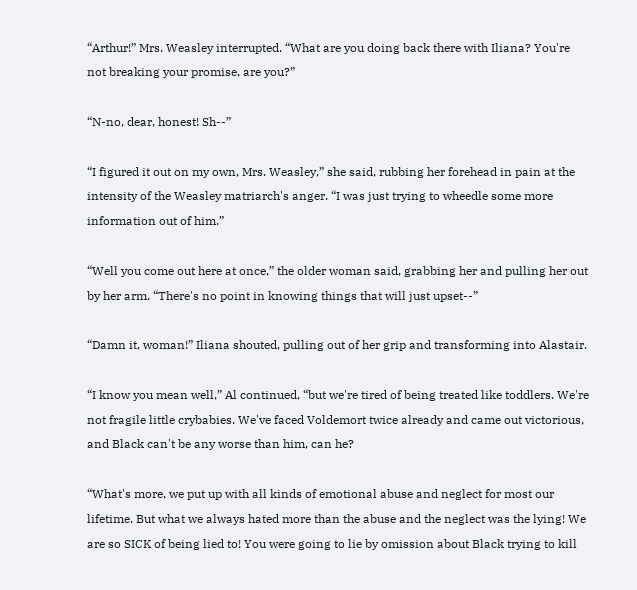“Arthur!” Mrs. Weasley interrupted. “What are you doing back there with Iliana? You're not breaking your promise, are you?”

“N-no, dear, honest! Sh--”

“I figured it out on my own, Mrs. Weasley,” she said, rubbing her forehead in pain at the intensity of the Weasley matriarch's anger. “I was just trying to wheedle some more information out of him.”

“Well you come out here at once,” the older woman said, grabbing her and pulling her out by her arm. “There's no point in knowing things that will just upset--”

“Damn it, woman!” Iliana shouted, pulling out of her grip and transforming into Alastair.

“I know you mean well,” Al continued, “but we're tired of being treated like toddlers. We're not fragile little crybabies. We've faced Voldemort twice already and came out victorious, and Black can't be any worse than him, can he?

“What's more, we put up with all kinds of emotional abuse and neglect for most our lifetime. But what we always hated more than the abuse and the neglect was the lying! We are so SICK of being lied to! You were going to lie by omission about Black trying to kill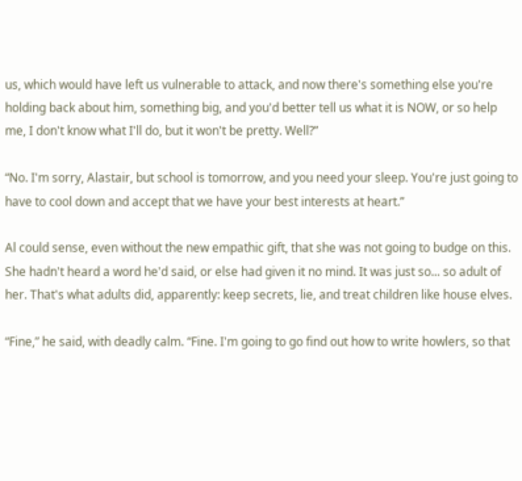us, which would have left us vulnerable to attack, and now there's something else you're holding back about him, something big, and you'd better tell us what it is NOW, or so help me, I don't know what I'll do, but it won't be pretty. Well?”

“No. I'm sorry, Alastair, but school is tomorrow, and you need your sleep. You're just going to have to cool down and accept that we have your best interests at heart.”

Al could sense, even without the new empathic gift, that she was not going to budge on this. She hadn't heard a word he'd said, or else had given it no mind. It was just so... so adult of her. That's what adults did, apparently: keep secrets, lie, and treat children like house elves.

“Fine,” he said, with deadly calm. “Fine. I'm going to go find out how to write howlers, so that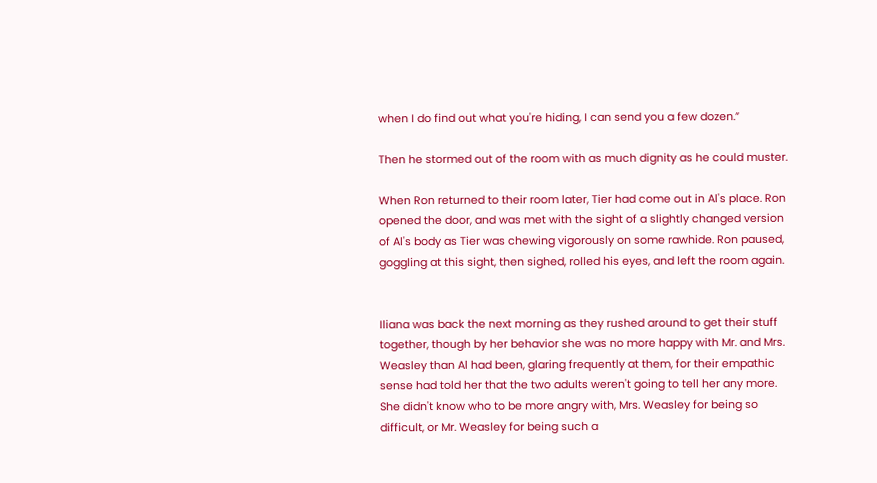when I do find out what you're hiding, I can send you a few dozen.”

Then he stormed out of the room with as much dignity as he could muster.

When Ron returned to their room later, Tier had come out in Al's place. Ron opened the door, and was met with the sight of a slightly changed version of Al's body as Tier was chewing vigorously on some rawhide. Ron paused, goggling at this sight, then sighed, rolled his eyes, and left the room again.


Iliana was back the next morning as they rushed around to get their stuff together, though by her behavior she was no more happy with Mr. and Mrs. Weasley than Al had been, glaring frequently at them, for their empathic sense had told her that the two adults weren't going to tell her any more. She didn't know who to be more angry with, Mrs. Weasley for being so difficult, or Mr. Weasley for being such a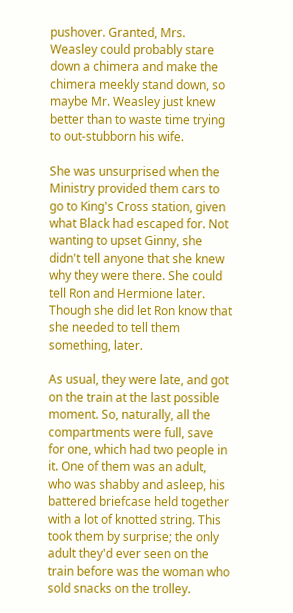pushover. Granted, Mrs. Weasley could probably stare down a chimera and make the chimera meekly stand down, so maybe Mr. Weasley just knew better than to waste time trying to out-stubborn his wife.

She was unsurprised when the Ministry provided them cars to go to King's Cross station, given what Black had escaped for. Not wanting to upset Ginny, she didn't tell anyone that she knew why they were there. She could tell Ron and Hermione later. Though she did let Ron know that she needed to tell them something, later.

As usual, they were late, and got on the train at the last possible moment. So, naturally, all the compartments were full, save for one, which had two people in it. One of them was an adult, who was shabby and asleep, his battered briefcase held together with a lot of knotted string. This took them by surprise; the only adult they'd ever seen on the train before was the woman who sold snacks on the trolley.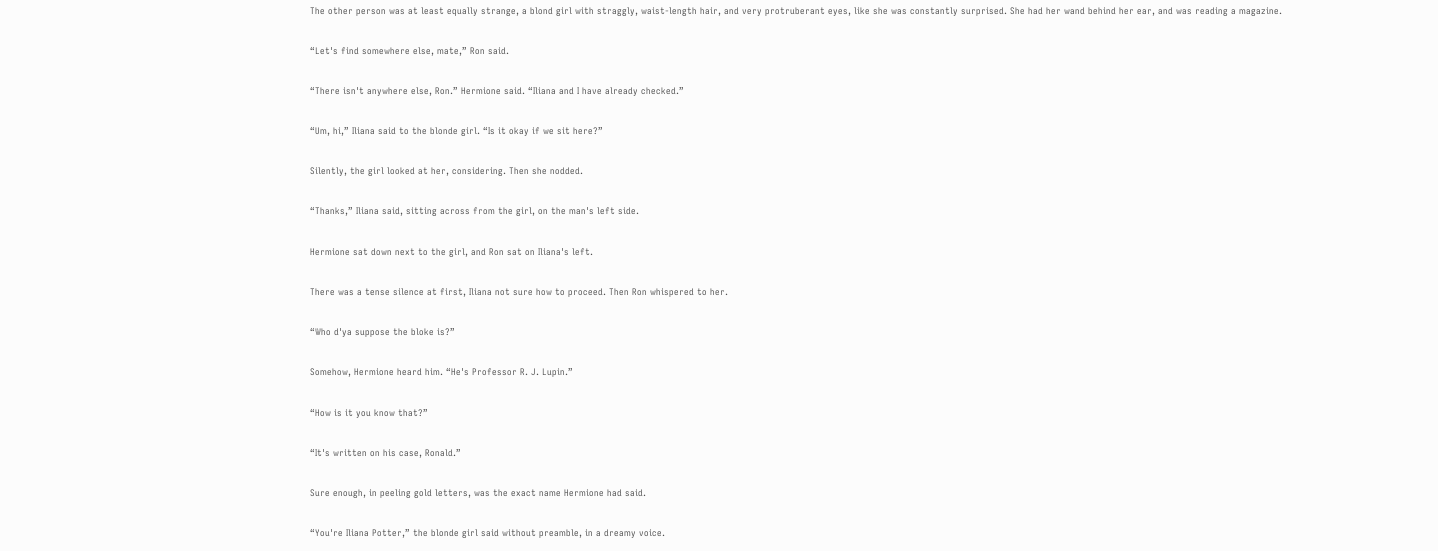The other person was at least equally strange, a blond girl with straggly, waist-length hair, and very protruberant eyes, like she was constantly surprised. She had her wand behind her ear, and was reading a magazine.

“Let's find somewhere else, mate,” Ron said.

“There isn't anywhere else, Ron.” Hermione said. “Iliana and I have already checked.”

“Um, hi,” Iliana said to the blonde girl. “Is it okay if we sit here?”

Silently, the girl looked at her, considering. Then she nodded.

“Thanks,” Iliana said, sitting across from the girl, on the man's left side.

Hermione sat down next to the girl, and Ron sat on Iliana's left.

There was a tense silence at first, Iliana not sure how to proceed. Then Ron whispered to her.

“Who d'ya suppose the bloke is?”

Somehow, Hermione heard him. “He's Professor R. J. Lupin.”

“How is it you know that?”

“It's written on his case, Ronald.”

Sure enough, in peeling gold letters, was the exact name Hermione had said.

“You're Iliana Potter,” the blonde girl said without preamble, in a dreamy voice.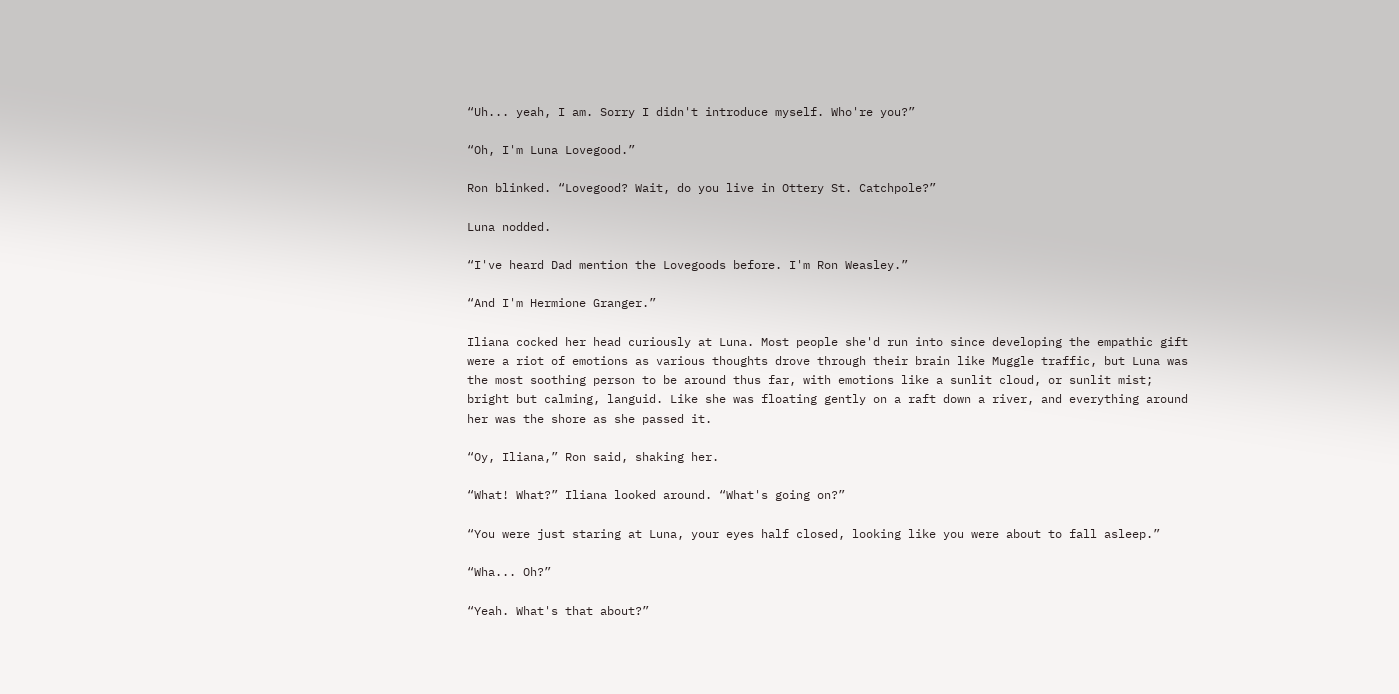“Uh... yeah, I am. Sorry I didn't introduce myself. Who're you?”

“Oh, I'm Luna Lovegood.”

Ron blinked. “Lovegood? Wait, do you live in Ottery St. Catchpole?”

Luna nodded.

“I've heard Dad mention the Lovegoods before. I'm Ron Weasley.”

“And I'm Hermione Granger.”

Iliana cocked her head curiously at Luna. Most people she'd run into since developing the empathic gift were a riot of emotions as various thoughts drove through their brain like Muggle traffic, but Luna was the most soothing person to be around thus far, with emotions like a sunlit cloud, or sunlit mist; bright but calming, languid. Like she was floating gently on a raft down a river, and everything around her was the shore as she passed it.

“Oy, Iliana,” Ron said, shaking her.

“What! What?” Iliana looked around. “What's going on?”

“You were just staring at Luna, your eyes half closed, looking like you were about to fall asleep.”

“Wha... Oh?”

“Yeah. What's that about?”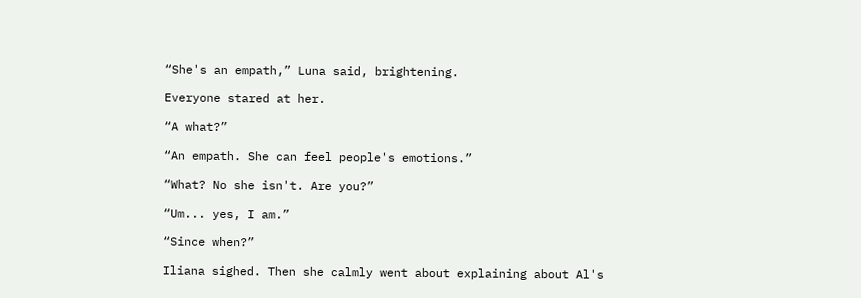“She's an empath,” Luna said, brightening.

Everyone stared at her.

“A what?”

“An empath. She can feel people's emotions.”

“What? No she isn't. Are you?”

“Um... yes, I am.”

“Since when?”

Iliana sighed. Then she calmly went about explaining about Al's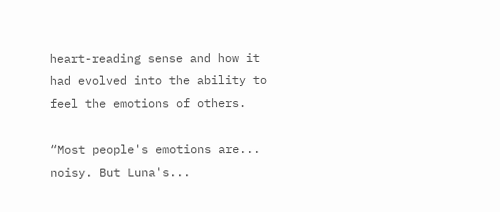heart-reading sense and how it had evolved into the ability to feel the emotions of others.

“Most people's emotions are... noisy. But Luna's...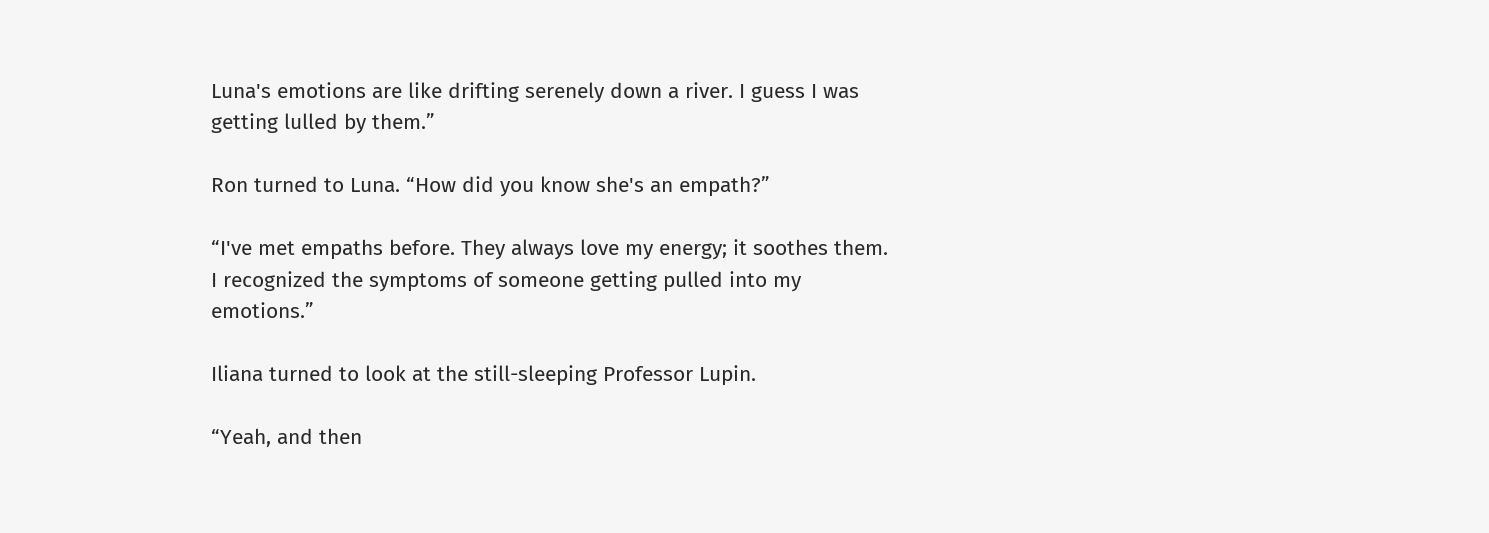Luna's emotions are like drifting serenely down a river. I guess I was getting lulled by them.”

Ron turned to Luna. “How did you know she's an empath?”

“I've met empaths before. They always love my energy; it soothes them. I recognized the symptoms of someone getting pulled into my emotions.”

Iliana turned to look at the still-sleeping Professor Lupin.

“Yeah, and then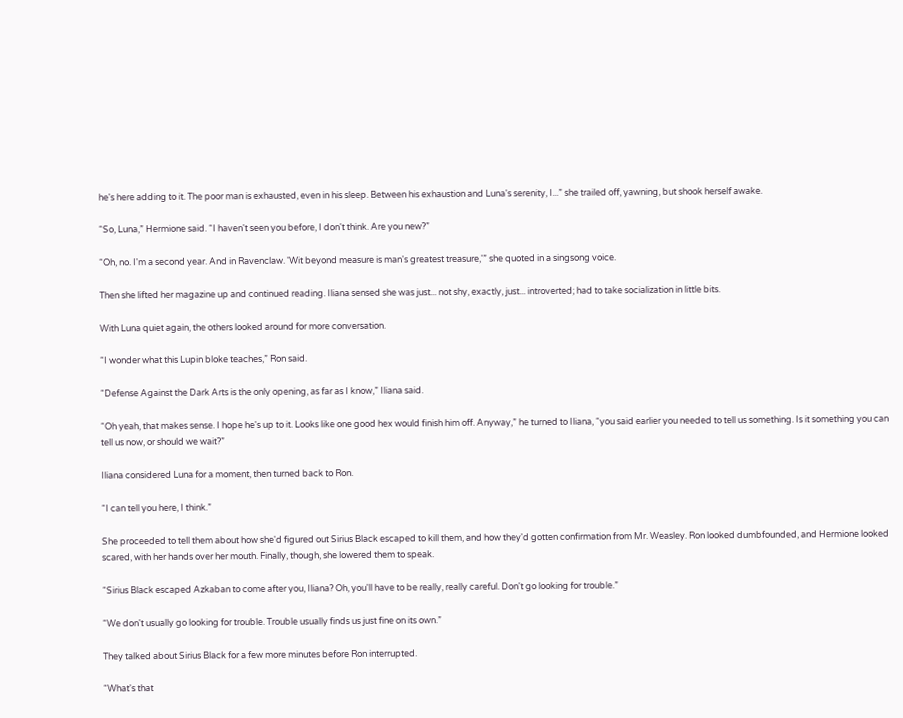he's here adding to it. The poor man is exhausted, even in his sleep. Between his exhaustion and Luna's serenity, I...” she trailed off, yawning, but shook herself awake.

“So, Luna,” Hermione said. “I haven't seen you before, I don't think. Are you new?”

“Oh, no. I'm a second year. And in Ravenclaw. 'Wit beyond measure is man's greatest treasure,'” she quoted in a singsong voice.

Then she lifted her magazine up and continued reading. Iliana sensed she was just... not shy, exactly, just... introverted; had to take socialization in little bits.

With Luna quiet again, the others looked around for more conversation.

“I wonder what this Lupin bloke teaches,” Ron said.

“Defense Against the Dark Arts is the only opening, as far as I know,” Iliana said.

“Oh yeah, that makes sense. I hope he's up to it. Looks like one good hex would finish him off. Anyway,” he turned to Iliana, “you said earlier you needed to tell us something. Is it something you can tell us now, or should we wait?”

Iliana considered Luna for a moment, then turned back to Ron.

“I can tell you here, I think.”

She proceeded to tell them about how she'd figured out Sirius Black escaped to kill them, and how they'd gotten confirmation from Mr. Weasley. Ron looked dumbfounded, and Hermione looked scared, with her hands over her mouth. Finally, though, she lowered them to speak.

“Sirius Black escaped Azkaban to come after you, Iliana? Oh, you'll have to be really, really careful. Don't go looking for trouble.”

“We don't usually go looking for trouble. Trouble usually finds us just fine on its own.”

They talked about Sirius Black for a few more minutes before Ron interrupted.

“What's that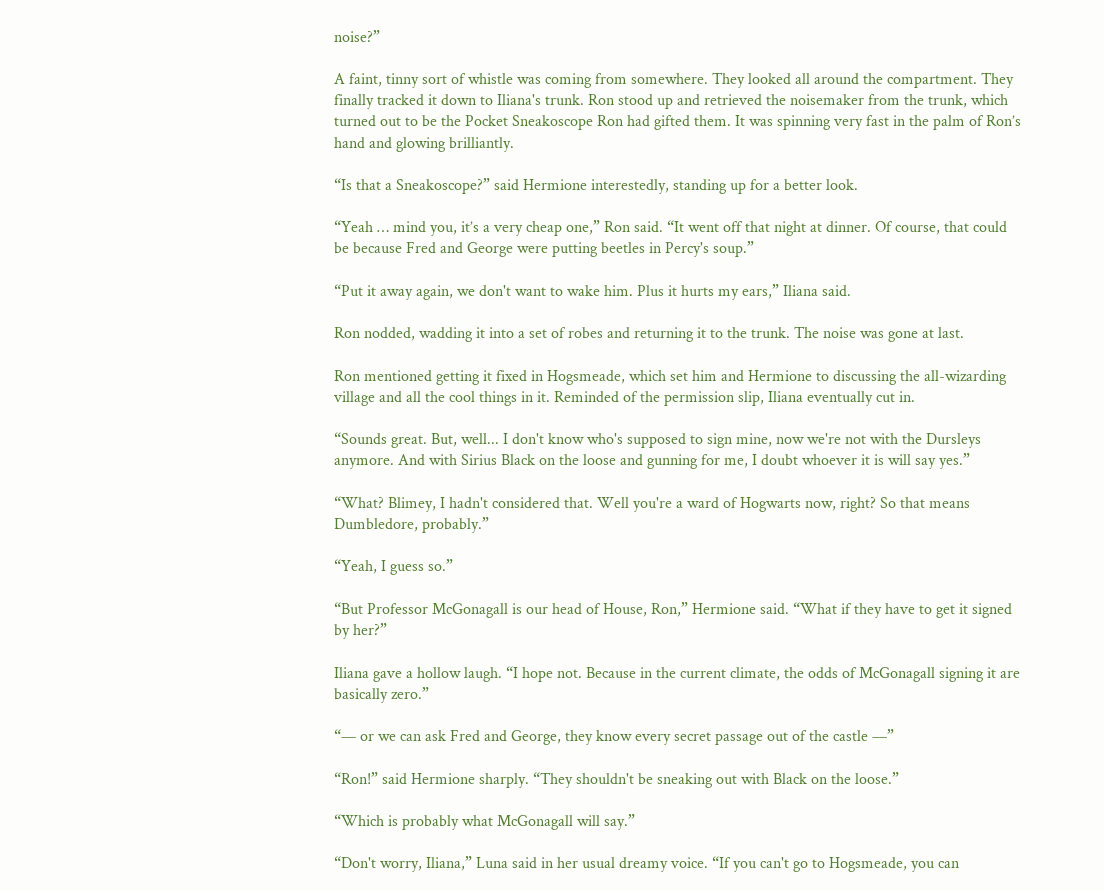noise?”

A faint, tinny sort of whistle was coming from somewhere. They looked all around the compartment. They finally tracked it down to Iliana's trunk. Ron stood up and retrieved the noisemaker from the trunk, which turned out to be the Pocket Sneakoscope Ron had gifted them. It was spinning very fast in the palm of Ron’s hand and glowing brilliantly.

“Is that a Sneakoscope?” said Hermione interestedly, standing up for a better look.

“Yeah … mind you, it’s a very cheap one,” Ron said. “It went off that night at dinner. Of course, that could be because Fred and George were putting beetles in Percy's soup.”

“Put it away again, we don't want to wake him. Plus it hurts my ears,” Iliana said.

Ron nodded, wadding it into a set of robes and returning it to the trunk. The noise was gone at last.

Ron mentioned getting it fixed in Hogsmeade, which set him and Hermione to discussing the all-wizarding village and all the cool things in it. Reminded of the permission slip, Iliana eventually cut in.

“Sounds great. But, well... I don't know who's supposed to sign mine, now we're not with the Dursleys anymore. And with Sirius Black on the loose and gunning for me, I doubt whoever it is will say yes.”

“What? Blimey, I hadn't considered that. Well you're a ward of Hogwarts now, right? So that means Dumbledore, probably.”

“Yeah, I guess so.”

“But Professor McGonagall is our head of House, Ron,” Hermione said. “What if they have to get it signed by her?”

Iliana gave a hollow laugh. “I hope not. Because in the current climate, the odds of McGonagall signing it are basically zero.”

“— or we can ask Fred and George, they know every secret passage out of the castle —”

“Ron!” said Hermione sharply. “They shouldn't be sneaking out with Black on the loose.”

“Which is probably what McGonagall will say.”

“Don't worry, Iliana,” Luna said in her usual dreamy voice. “If you can't go to Hogsmeade, you can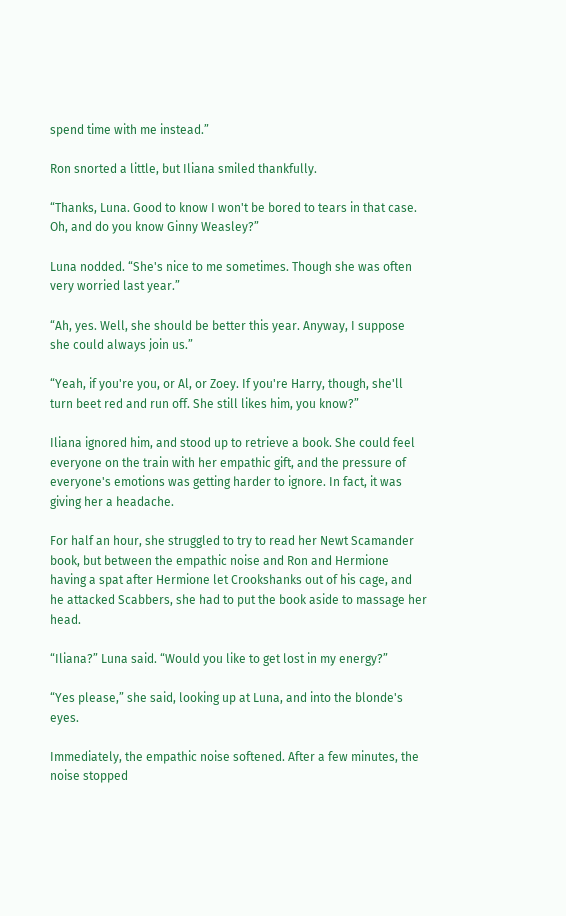spend time with me instead.”

Ron snorted a little, but Iliana smiled thankfully.

“Thanks, Luna. Good to know I won't be bored to tears in that case. Oh, and do you know Ginny Weasley?”

Luna nodded. “She's nice to me sometimes. Though she was often very worried last year.”

“Ah, yes. Well, she should be better this year. Anyway, I suppose she could always join us.”

“Yeah, if you're you, or Al, or Zoey. If you're Harry, though, she'll turn beet red and run off. She still likes him, you know?”

Iliana ignored him, and stood up to retrieve a book. She could feel everyone on the train with her empathic gift, and the pressure of everyone's emotions was getting harder to ignore. In fact, it was giving her a headache.

For half an hour, she struggled to try to read her Newt Scamander book, but between the empathic noise and Ron and Hermione having a spat after Hermione let Crookshanks out of his cage, and he attacked Scabbers, she had to put the book aside to massage her head.

“Iliana?” Luna said. “Would you like to get lost in my energy?”

“Yes please,” she said, looking up at Luna, and into the blonde's eyes.

Immediately, the empathic noise softened. After a few minutes, the noise stopped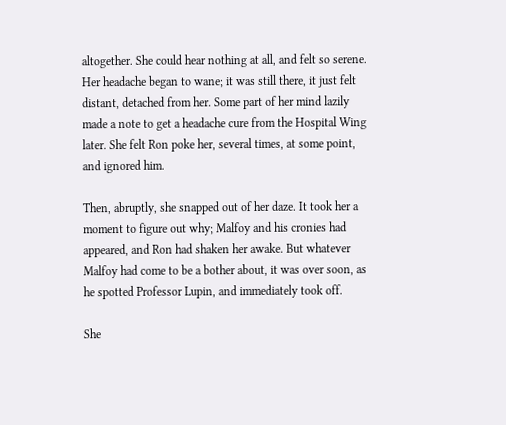altogether. She could hear nothing at all, and felt so serene. Her headache began to wane; it was still there, it just felt distant, detached from her. Some part of her mind lazily made a note to get a headache cure from the Hospital Wing later. She felt Ron poke her, several times, at some point, and ignored him.

Then, abruptly, she snapped out of her daze. It took her a moment to figure out why; Malfoy and his cronies had appeared, and Ron had shaken her awake. But whatever Malfoy had come to be a bother about, it was over soon, as he spotted Professor Lupin, and immediately took off.

She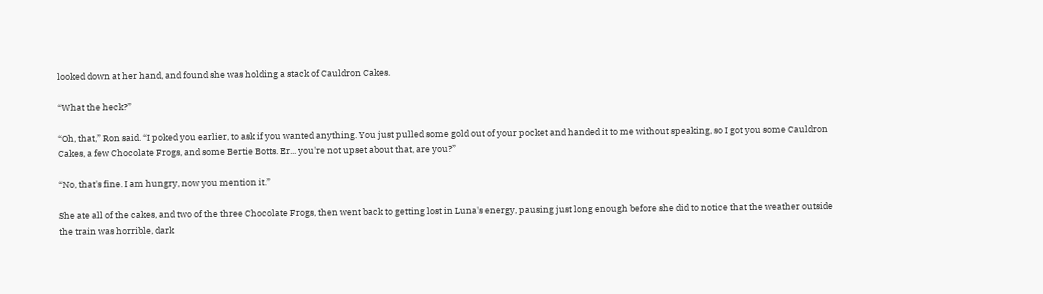looked down at her hand, and found she was holding a stack of Cauldron Cakes.

“What the heck?”

“Oh, that,” Ron said. “I poked you earlier, to ask if you wanted anything. You just pulled some gold out of your pocket and handed it to me without speaking, so I got you some Cauldron Cakes, a few Chocolate Frogs, and some Bertie Botts. Er... you're not upset about that, are you?”

“No, that's fine. I am hungry, now you mention it.”

She ate all of the cakes, and two of the three Chocolate Frogs, then went back to getting lost in Luna's energy, pausing just long enough before she did to notice that the weather outside the train was horrible, dark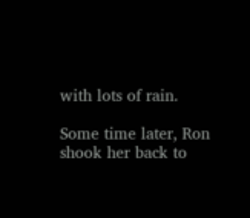with lots of rain.

Some time later, Ron shook her back to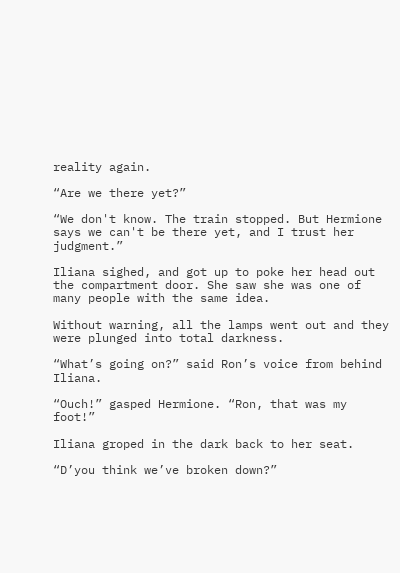reality again.

“Are we there yet?”

“We don't know. The train stopped. But Hermione says we can't be there yet, and I trust her judgment.”

Iliana sighed, and got up to poke her head out the compartment door. She saw she was one of many people with the same idea.

Without warning, all the lamps went out and they were plunged into total darkness.

“What’s going on?” said Ron’s voice from behind Iliana.

“Ouch!” gasped Hermione. “Ron, that was my foot!”

Iliana groped in the dark back to her seat.

“D’you think we’ve broken down?”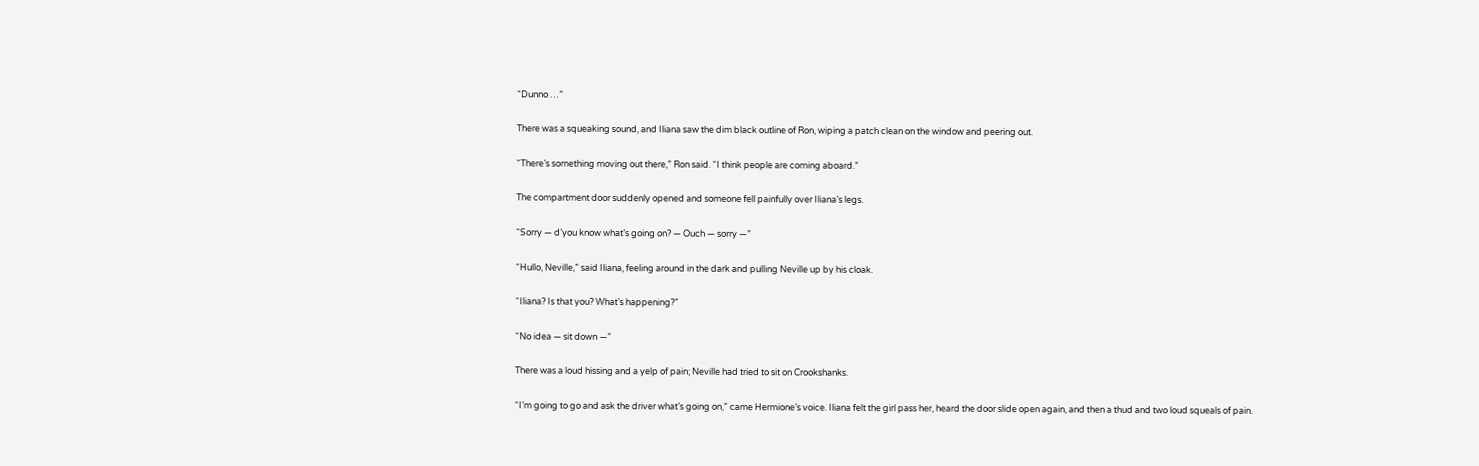“Dunno …”

There was a squeaking sound, and Iliana saw the dim black outline of Ron, wiping a patch clean on the window and peering out.

“There’s something moving out there,” Ron said. “I think people are coming aboard.”

The compartment door suddenly opened and someone fell painfully over Iliana’s legs.

“Sorry — d’you know what’s going on? — Ouch — sorry —”

“Hullo, Neville,” said Iliana, feeling around in the dark and pulling Neville up by his cloak.

“Iliana? Is that you? What’s happening?”

“No idea — sit down —”

There was a loud hissing and a yelp of pain; Neville had tried to sit on Crookshanks.

“I’m going to go and ask the driver what’s going on,” came Hermione’s voice. Iliana felt the girl pass her, heard the door slide open again, and then a thud and two loud squeals of pain.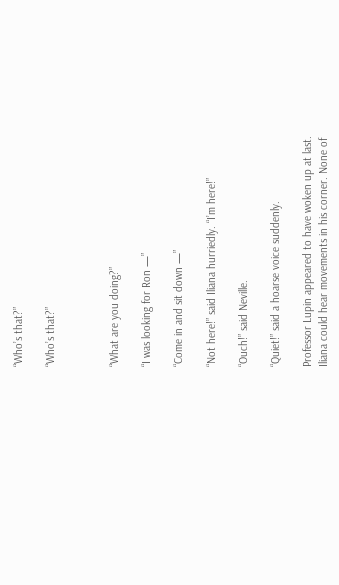“Who’s that?”

“Who’s that?”



“What are you doing?”

“I was looking for Ron —”

“Come in and sit down —”

“Not here!” said Iliana hurriedly. “I’m here!”

“Ouch!” said Neville.

“Quiet!” said a hoarse voice suddenly.

Professor Lupin appeared to have woken up at last. Iliana could hear movements in his corner. None of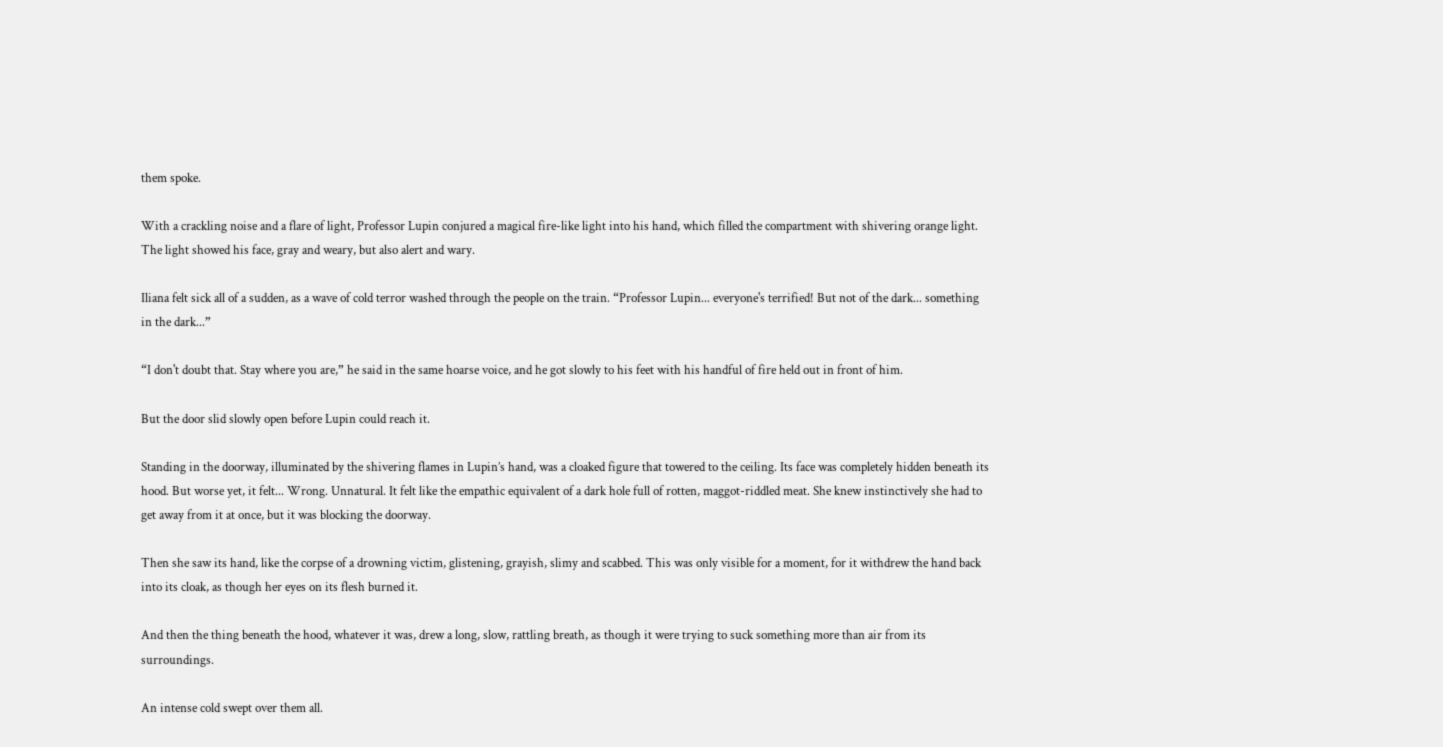them spoke.

With a crackling noise and a flare of light, Professor Lupin conjured a magical fire-like light into his hand, which filled the compartment with shivering orange light. The light showed his face, gray and weary, but also alert and wary.

Iliana felt sick all of a sudden, as a wave of cold terror washed through the people on the train. “Professor Lupin... everyone's terrified! But not of the dark... something in the dark...”

“I don't doubt that. Stay where you are,” he said in the same hoarse voice, and he got slowly to his feet with his handful of fire held out in front of him.

But the door slid slowly open before Lupin could reach it.

Standing in the doorway, illuminated by the shivering flames in Lupin’s hand, was a cloaked figure that towered to the ceiling. Its face was completely hidden beneath its hood. But worse yet, it felt... Wrong. Unnatural. It felt like the empathic equivalent of a dark hole full of rotten, maggot-riddled meat. She knew instinctively she had to get away from it at once, but it was blocking the doorway.

Then she saw its hand, like the corpse of a drowning victim, glistening, grayish, slimy and scabbed. This was only visible for a moment, for it withdrew the hand back into its cloak, as though her eyes on its flesh burned it.

And then the thing beneath the hood, whatever it was, drew a long, slow, rattling breath, as though it were trying to suck something more than air from its surroundings.

An intense cold swept over them all.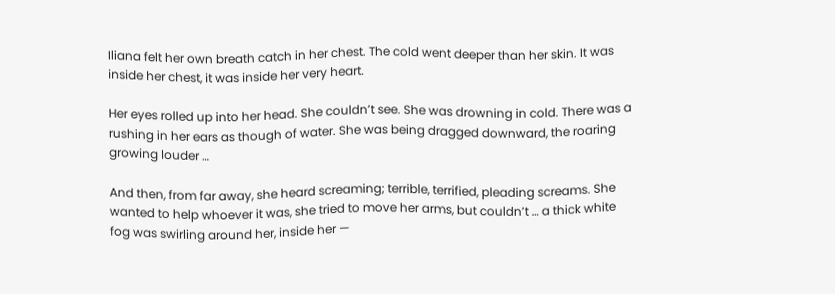Iliana felt her own breath catch in her chest. The cold went deeper than her skin. It was inside her chest, it was inside her very heart.

Her eyes rolled up into her head. She couldn’t see. She was drowning in cold. There was a rushing in her ears as though of water. She was being dragged downward, the roaring growing louder …

And then, from far away, she heard screaming; terrible, terrified, pleading screams. She wanted to help whoever it was, she tried to move her arms, but couldn’t … a thick white fog was swirling around her, inside her —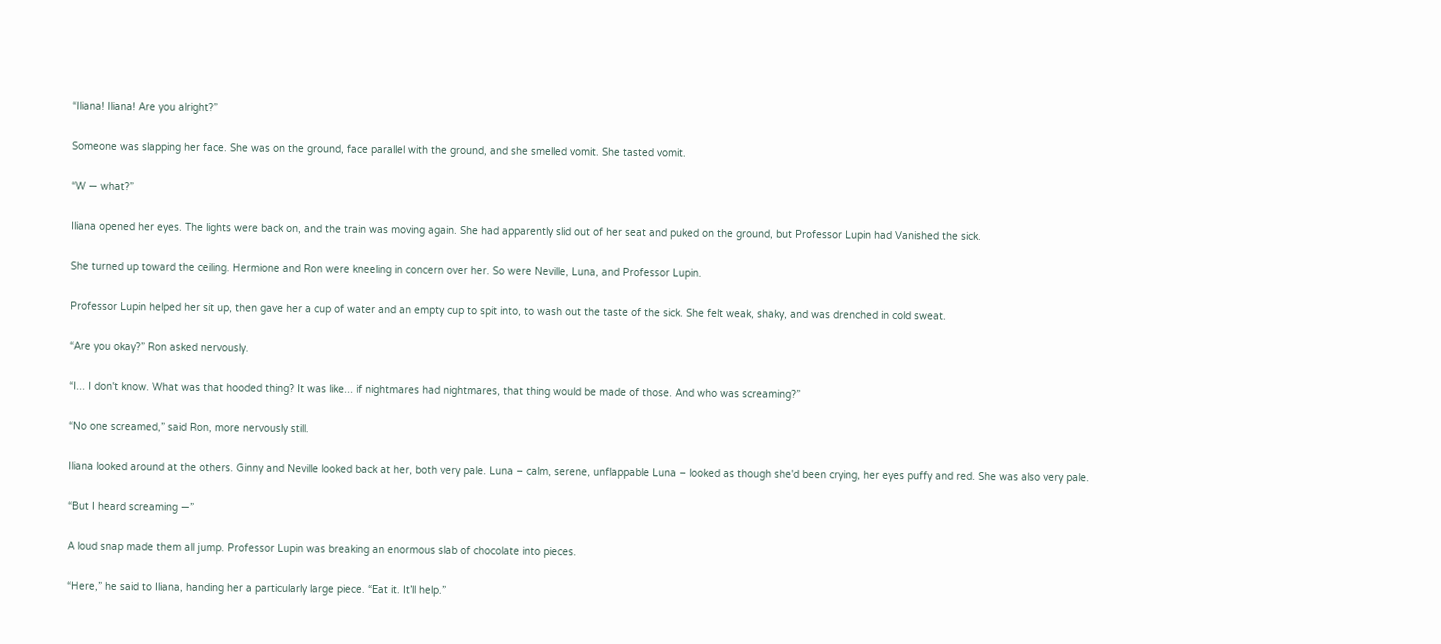“Iliana! Iliana! Are you alright?”

Someone was slapping her face. She was on the ground, face parallel with the ground, and she smelled vomit. She tasted vomit.

“W — what?”

Iliana opened her eyes. The lights were back on, and the train was moving again. She had apparently slid out of her seat and puked on the ground, but Professor Lupin had Vanished the sick.

She turned up toward the ceiling. Hermione and Ron were kneeling in concern over her. So were Neville, Luna, and Professor Lupin.

Professor Lupin helped her sit up, then gave her a cup of water and an empty cup to spit into, to wash out the taste of the sick. She felt weak, shaky, and was drenched in cold sweat.

“Are you okay?” Ron asked nervously.

“I... I don't know. What was that hooded thing? It was like... if nightmares had nightmares, that thing would be made of those. And who was screaming?”

“No one screamed,” said Ron, more nervously still.

Iliana looked around at the others. Ginny and Neville looked back at her, both very pale. Luna – calm, serene, unflappable Luna – looked as though she'd been crying, her eyes puffy and red. She was also very pale.

“But I heard screaming —”

A loud snap made them all jump. Professor Lupin was breaking an enormous slab of chocolate into pieces.

“Here,” he said to Iliana, handing her a particularly large piece. “Eat it. It’ll help.”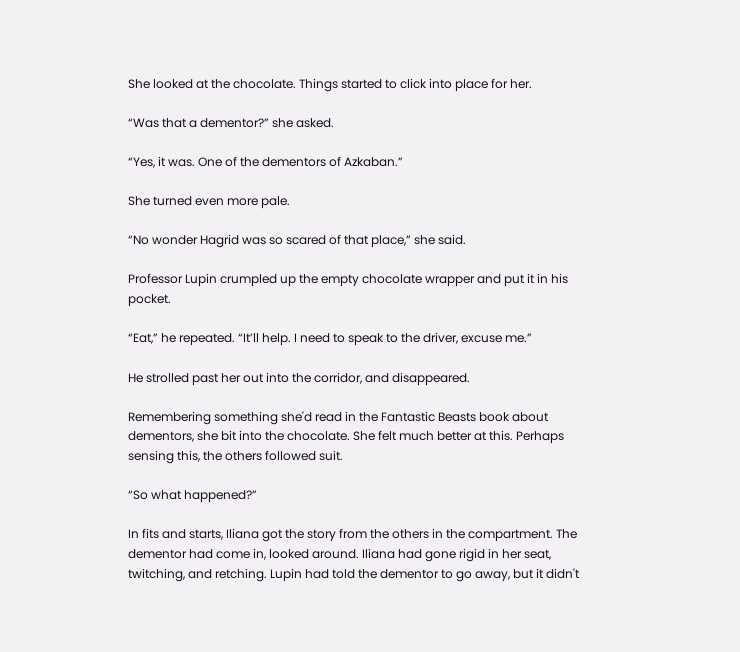She looked at the chocolate. Things started to click into place for her.

“Was that a dementor?” she asked.

“Yes, it was. One of the dementors of Azkaban.”

She turned even more pale.

“No wonder Hagrid was so scared of that place,” she said.

Professor Lupin crumpled up the empty chocolate wrapper and put it in his pocket.

“Eat,” he repeated. “It’ll help. I need to speak to the driver, excuse me.”

He strolled past her out into the corridor, and disappeared.

Remembering something she'd read in the Fantastic Beasts book about dementors, she bit into the chocolate. She felt much better at this. Perhaps sensing this, the others followed suit.

“So what happened?”

In fits and starts, Iliana got the story from the others in the compartment. The dementor had come in, looked around. Iliana had gone rigid in her seat, twitching, and retching. Lupin had told the dementor to go away, but it didn't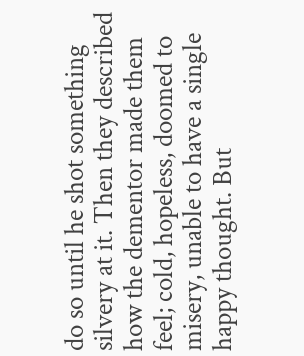do so until he shot something silvery at it. Then they described how the dementor made them feel; cold, hopeless, doomed to misery, unable to have a single happy thought. But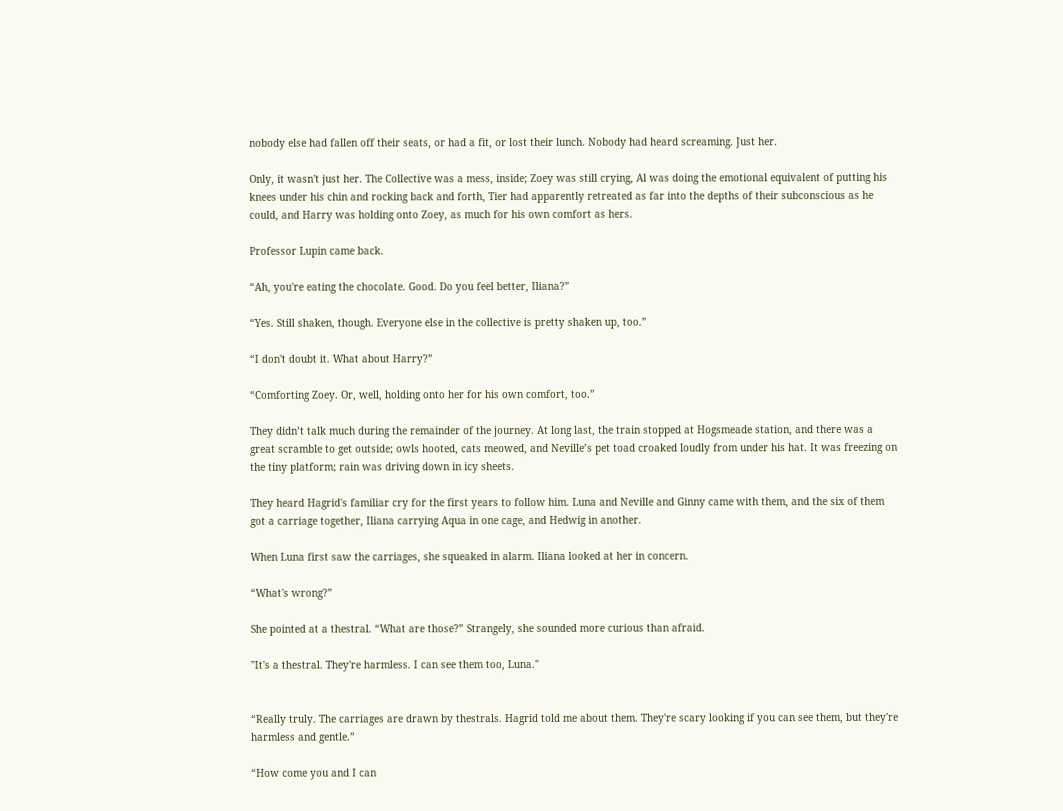nobody else had fallen off their seats, or had a fit, or lost their lunch. Nobody had heard screaming. Just her.

Only, it wasn't just her. The Collective was a mess, inside; Zoey was still crying, Al was doing the emotional equivalent of putting his knees under his chin and rocking back and forth, Tier had apparently retreated as far into the depths of their subconscious as he could, and Harry was holding onto Zoey, as much for his own comfort as hers.

Professor Lupin came back.

“Ah, you're eating the chocolate. Good. Do you feel better, Iliana?”

“Yes. Still shaken, though. Everyone else in the collective is pretty shaken up, too.”

“I don't doubt it. What about Harry?”

“Comforting Zoey. Or, well, holding onto her for his own comfort, too.”

They didn’t talk much during the remainder of the journey. At long last, the train stopped at Hogsmeade station, and there was a great scramble to get outside; owls hooted, cats meowed, and Neville’s pet toad croaked loudly from under his hat. It was freezing on the tiny platform; rain was driving down in icy sheets.

They heard Hagrid's familiar cry for the first years to follow him. Luna and Neville and Ginny came with them, and the six of them got a carriage together, Iliana carrying Aqua in one cage, and Hedwig in another.

When Luna first saw the carriages, she squeaked in alarm. Iliana looked at her in concern.

“What's wrong?”

She pointed at a thestral. “What are those?” Strangely, she sounded more curious than afraid.

"It's a thestral. They're harmless. I can see them too, Luna."


“Really truly. The carriages are drawn by thestrals. Hagrid told me about them. They're scary looking if you can see them, but they're harmless and gentle.”

“How come you and I can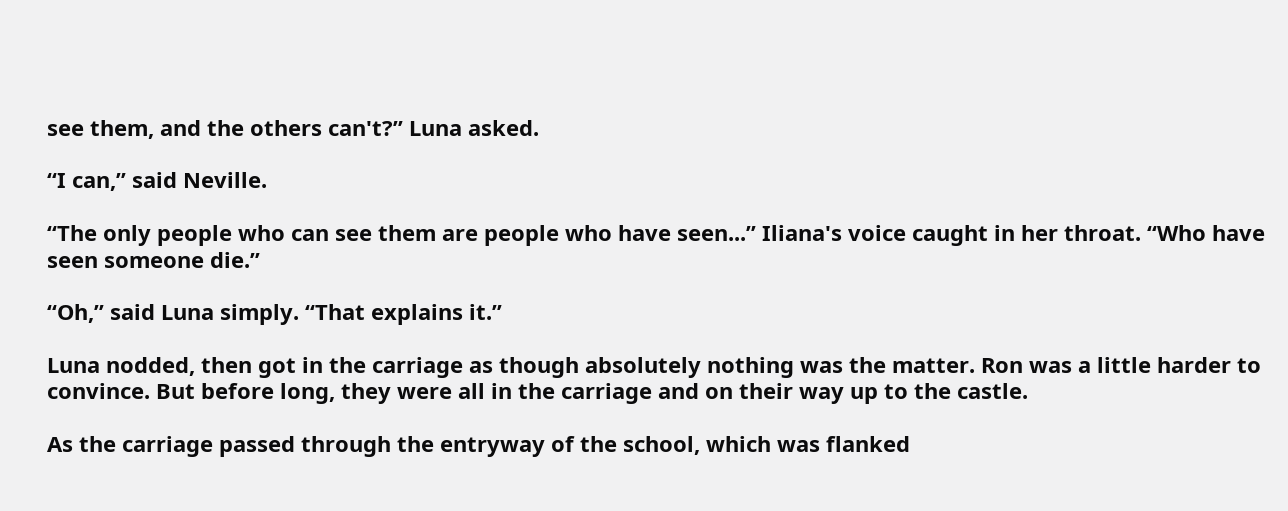see them, and the others can't?” Luna asked.

“I can,” said Neville.

“The only people who can see them are people who have seen...” Iliana's voice caught in her throat. “Who have seen someone die.”

“Oh,” said Luna simply. “That explains it.”

Luna nodded, then got in the carriage as though absolutely nothing was the matter. Ron was a little harder to convince. But before long, they were all in the carriage and on their way up to the castle.

As the carriage passed through the entryway of the school, which was flanked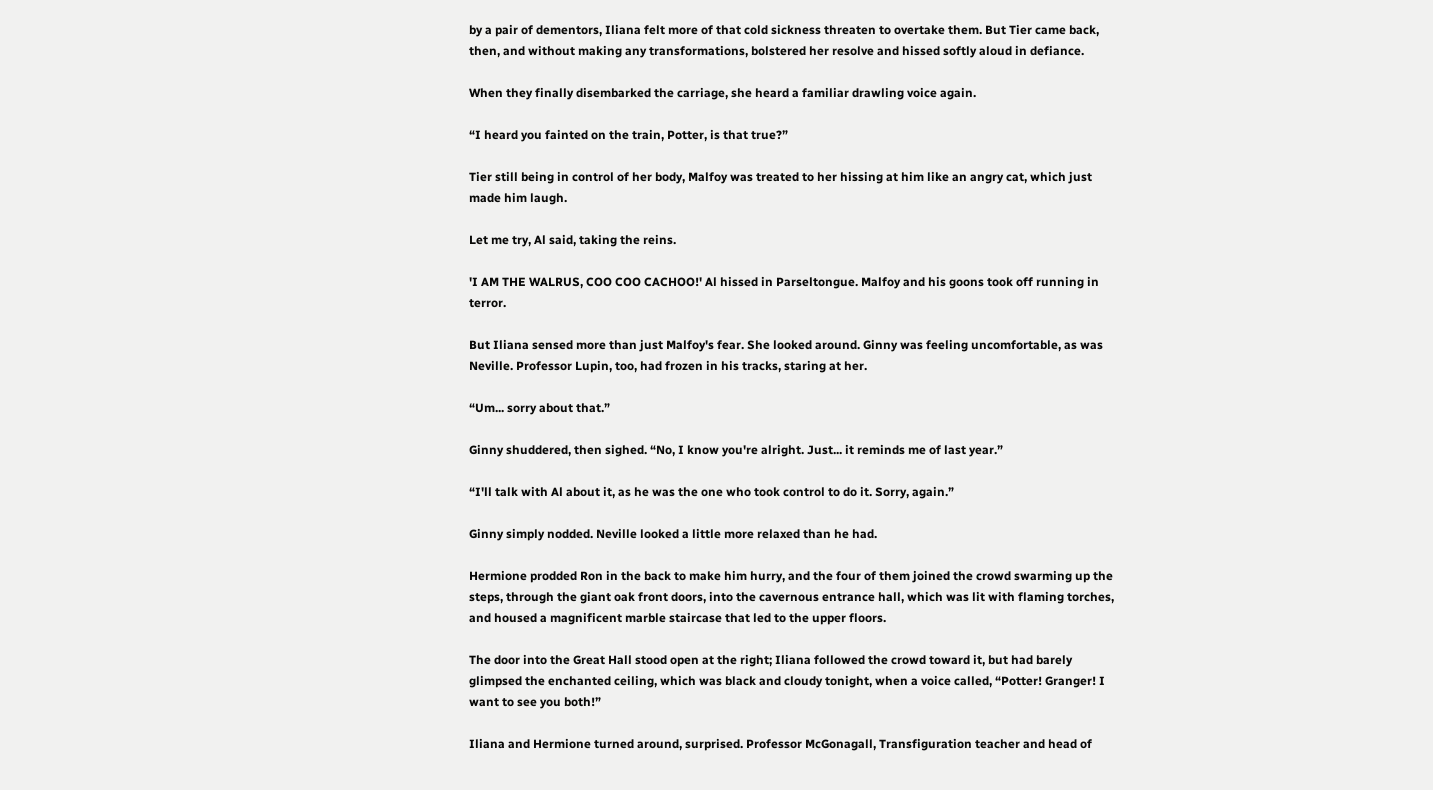by a pair of dementors, Iliana felt more of that cold sickness threaten to overtake them. But Tier came back, then, and without making any transformations, bolstered her resolve and hissed softly aloud in defiance.

When they finally disembarked the carriage, she heard a familiar drawling voice again.

“I heard you fainted on the train, Potter, is that true?”

Tier still being in control of her body, Malfoy was treated to her hissing at him like an angry cat, which just made him laugh.

Let me try, Al said, taking the reins.

'I AM THE WALRUS, COO COO CACHOO!' Al hissed in Parseltongue. Malfoy and his goons took off running in terror.

But Iliana sensed more than just Malfoy's fear. She looked around. Ginny was feeling uncomfortable, as was Neville. Professor Lupin, too, had frozen in his tracks, staring at her.

“Um... sorry about that.”

Ginny shuddered, then sighed. “No, I know you're alright. Just... it reminds me of last year.”

“I'll talk with Al about it, as he was the one who took control to do it. Sorry, again.”

Ginny simply nodded. Neville looked a little more relaxed than he had.

Hermione prodded Ron in the back to make him hurry, and the four of them joined the crowd swarming up the steps, through the giant oak front doors, into the cavernous entrance hall, which was lit with flaming torches, and housed a magnificent marble staircase that led to the upper floors.

The door into the Great Hall stood open at the right; Iliana followed the crowd toward it, but had barely glimpsed the enchanted ceiling, which was black and cloudy tonight, when a voice called, “Potter! Granger! I want to see you both!”

Iliana and Hermione turned around, surprised. Professor McGonagall, Transfiguration teacher and head of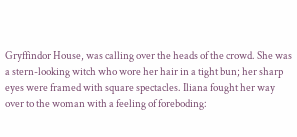Gryffindor House, was calling over the heads of the crowd. She was a stern-looking witch who wore her hair in a tight bun; her sharp eyes were framed with square spectacles. Iliana fought her way over to the woman with a feeling of foreboding: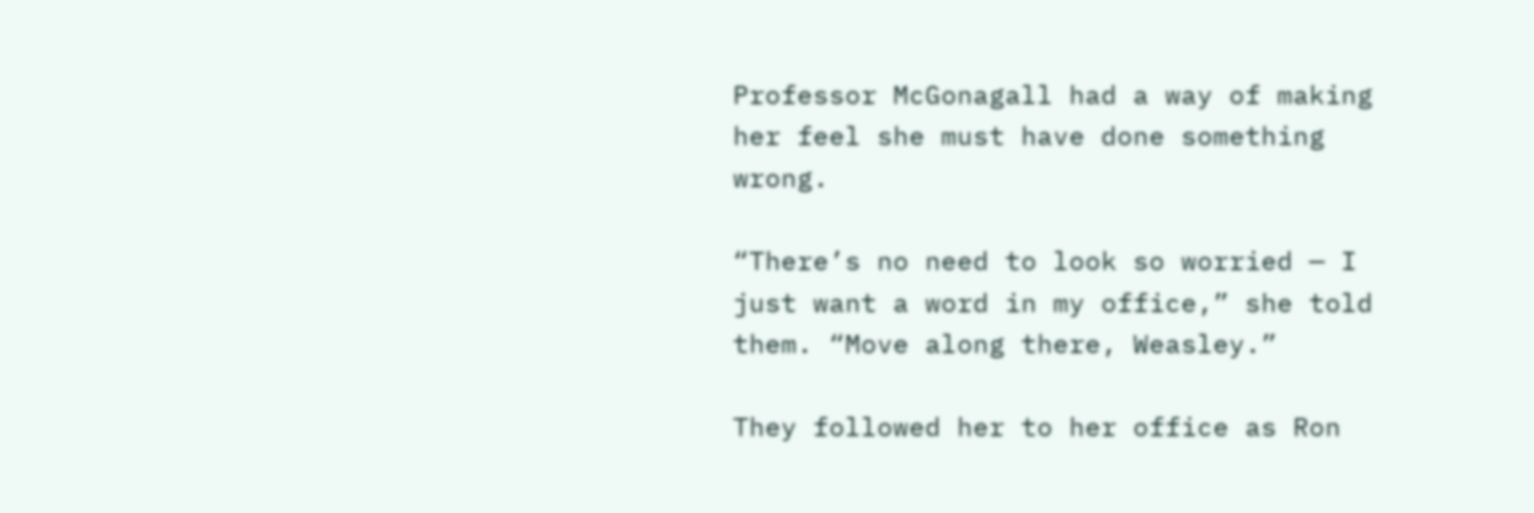Professor McGonagall had a way of making her feel she must have done something wrong.

“There’s no need to look so worried — I just want a word in my office,” she told them. “Move along there, Weasley.”

They followed her to her office as Ron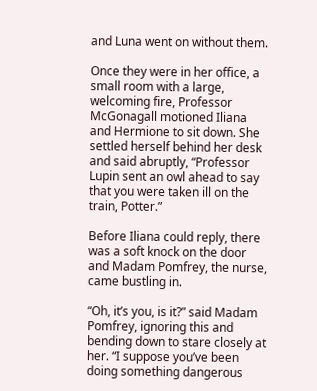and Luna went on without them.

Once they were in her office, a small room with a large, welcoming fire, Professor McGonagall motioned Iliana and Hermione to sit down. She settled herself behind her desk and said abruptly, “Professor Lupin sent an owl ahead to say that you were taken ill on the train, Potter.”

Before Iliana could reply, there was a soft knock on the door and Madam Pomfrey, the nurse, came bustling in.

“Oh, it’s you, is it?” said Madam Pomfrey, ignoring this and bending down to stare closely at her. “I suppose you’ve been doing something dangerous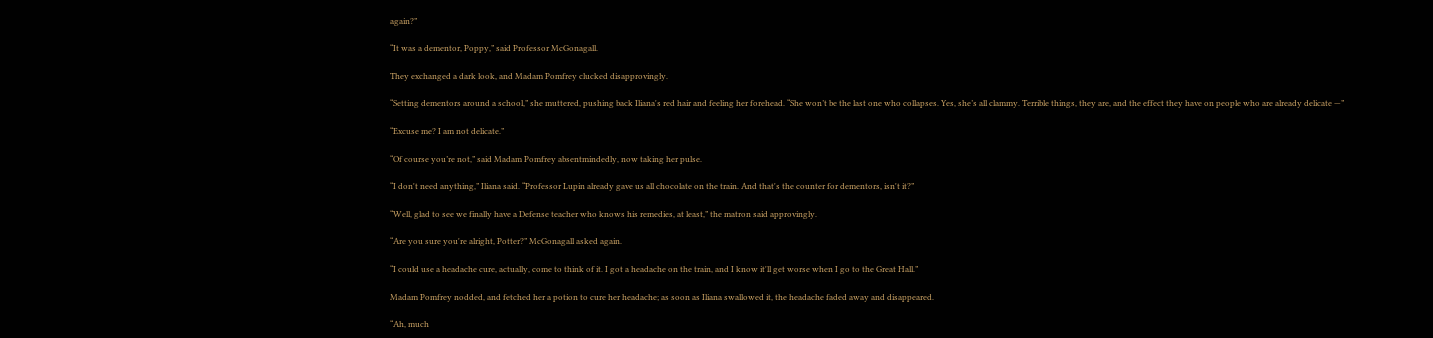again?”

“It was a dementor, Poppy,” said Professor McGonagall.

They exchanged a dark look, and Madam Pomfrey clucked disapprovingly.

“Setting dementors around a school,” she muttered, pushing back Iliana's red hair and feeling her forehead. “She won’t be the last one who collapses. Yes, she’s all clammy. Terrible things, they are, and the effect they have on people who are already delicate —”

“Excuse me? I am not delicate.”

“Of course you’re not,” said Madam Pomfrey absentmindedly, now taking her pulse.

“I don't need anything,” Iliana said. “Professor Lupin already gave us all chocolate on the train. And that's the counter for dementors, isn't it?”

“Well, glad to see we finally have a Defense teacher who knows his remedies, at least,” the matron said approvingly.

“Are you sure you're alright, Potter?” McGonagall asked again.

“I could use a headache cure, actually, come to think of it. I got a headache on the train, and I know it'll get worse when I go to the Great Hall.”

Madam Pomfrey nodded, and fetched her a potion to cure her headache; as soon as Iliana swallowed it, the headache faded away and disappeared.

“Ah, much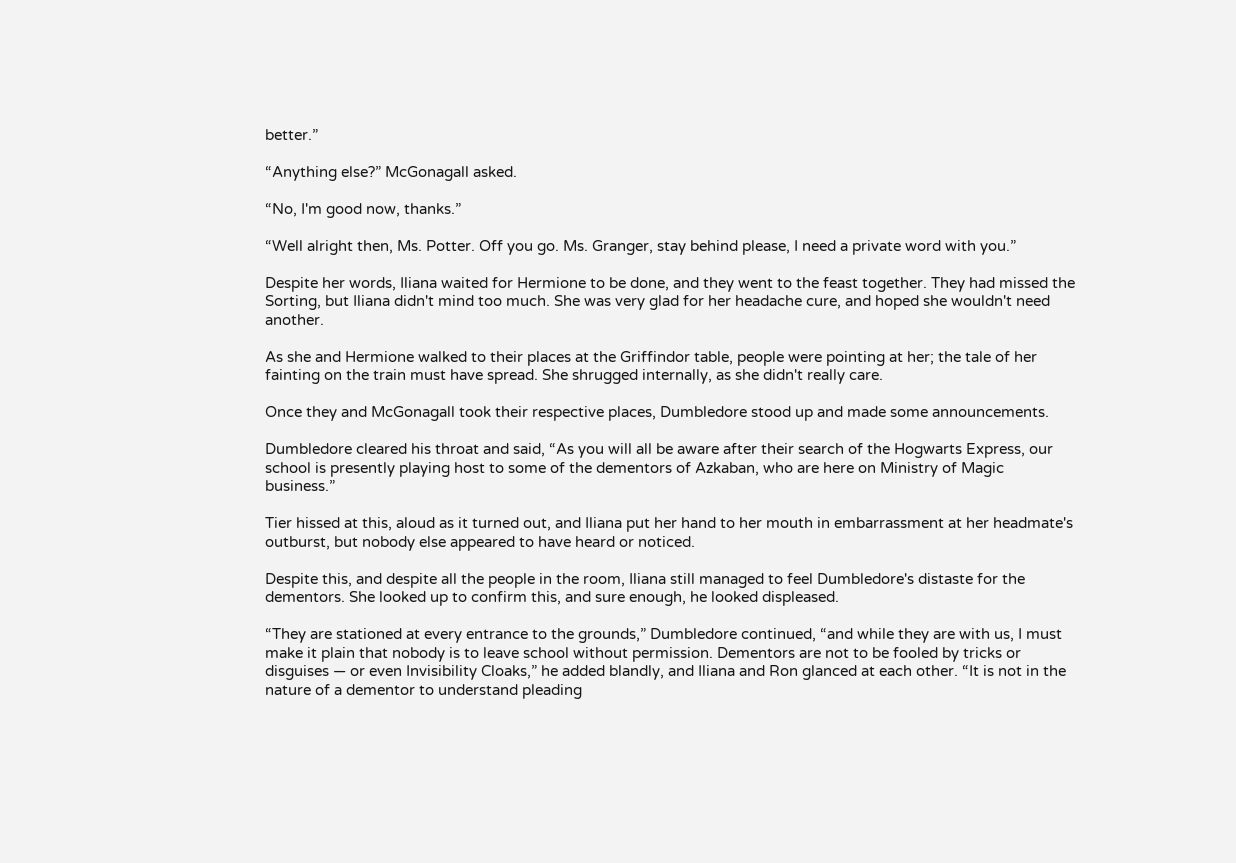better.”

“Anything else?” McGonagall asked.

“No, I'm good now, thanks.”

“Well alright then, Ms. Potter. Off you go. Ms. Granger, stay behind please, I need a private word with you.”

Despite her words, Iliana waited for Hermione to be done, and they went to the feast together. They had missed the Sorting, but Iliana didn't mind too much. She was very glad for her headache cure, and hoped she wouldn't need another.

As she and Hermione walked to their places at the Griffindor table, people were pointing at her; the tale of her fainting on the train must have spread. She shrugged internally, as she didn't really care.

Once they and McGonagall took their respective places, Dumbledore stood up and made some announcements.

Dumbledore cleared his throat and said, “As you will all be aware after their search of the Hogwarts Express, our school is presently playing host to some of the dementors of Azkaban, who are here on Ministry of Magic business.”

Tier hissed at this, aloud as it turned out, and Iliana put her hand to her mouth in embarrassment at her headmate's outburst, but nobody else appeared to have heard or noticed.

Despite this, and despite all the people in the room, Iliana still managed to feel Dumbledore's distaste for the dementors. She looked up to confirm this, and sure enough, he looked displeased.

“They are stationed at every entrance to the grounds,” Dumbledore continued, “and while they are with us, I must make it plain that nobody is to leave school without permission. Dementors are not to be fooled by tricks or disguises — or even Invisibility Cloaks,” he added blandly, and Iliana and Ron glanced at each other. “It is not in the nature of a dementor to understand pleading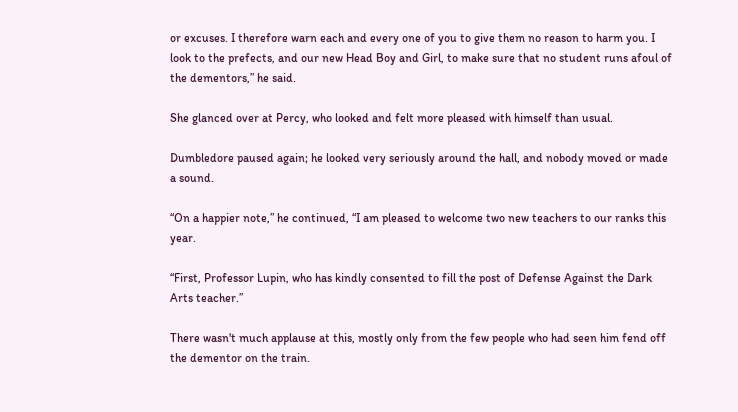or excuses. I therefore warn each and every one of you to give them no reason to harm you. I look to the prefects, and our new Head Boy and Girl, to make sure that no student runs afoul of the dementors,” he said.

She glanced over at Percy, who looked and felt more pleased with himself than usual.

Dumbledore paused again; he looked very seriously around the hall, and nobody moved or made a sound.

“On a happier note,” he continued, “I am pleased to welcome two new teachers to our ranks this year.

“First, Professor Lupin, who has kindly consented to fill the post of Defense Against the Dark Arts teacher.”

There wasn't much applause at this, mostly only from the few people who had seen him fend off the dementor on the train.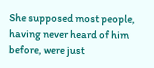She supposed most people, having never heard of him before, were just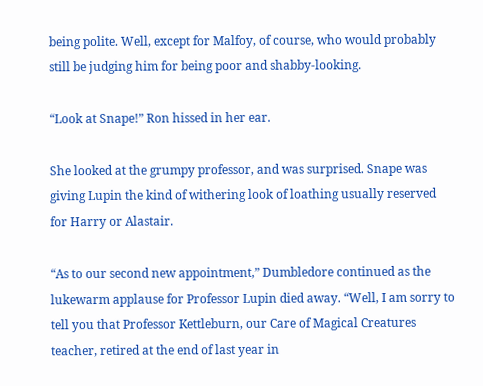being polite. Well, except for Malfoy, of course, who would probably still be judging him for being poor and shabby-looking.

“Look at Snape!” Ron hissed in her ear.

She looked at the grumpy professor, and was surprised. Snape was giving Lupin the kind of withering look of loathing usually reserved for Harry or Alastair.

“As to our second new appointment,” Dumbledore continued as the lukewarm applause for Professor Lupin died away. “Well, I am sorry to tell you that Professor Kettleburn, our Care of Magical Creatures teacher, retired at the end of last year in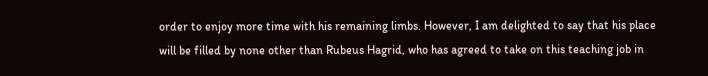order to enjoy more time with his remaining limbs. However, I am delighted to say that his place will be filled by none other than Rubeus Hagrid, who has agreed to take on this teaching job in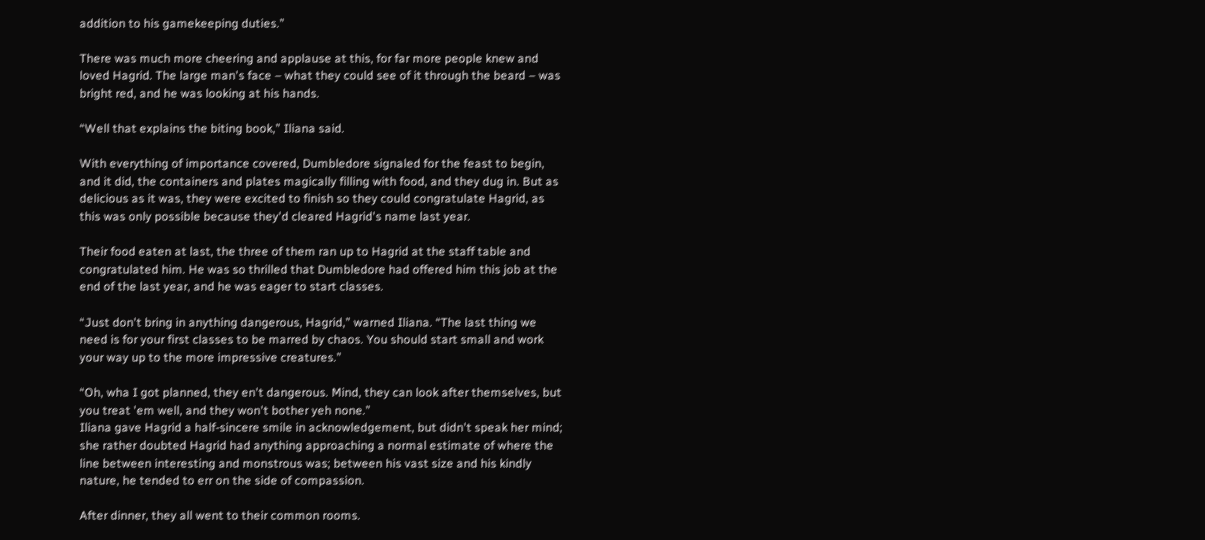addition to his gamekeeping duties.”

There was much more cheering and applause at this, for far more people knew and loved Hagrid. The large man's face – what they could see of it through the beard – was bright red, and he was looking at his hands.

“Well that explains the biting book,” Iliana said.

With everything of importance covered, Dumbledore signaled for the feast to begin, and it did, the containers and plates magically filling with food, and they dug in. But as delicious as it was, they were excited to finish so they could congratulate Hagrid, as this was only possible because they'd cleared Hagrid's name last year.

Their food eaten at last, the three of them ran up to Hagrid at the staff table and congratulated him. He was so thrilled that Dumbledore had offered him this job at the end of the last year, and he was eager to start classes.

“Just don't bring in anything dangerous, Hagrid,” warned Iliana. “The last thing we need is for your first classes to be marred by chaos. You should start small and work your way up to the more impressive creatures.”

“Oh, wha I got planned, they en't dangerous. Mind, they can look after themselves, but you treat 'em well, and they won't bother yeh none.”
Iliana gave Hagrid a half-sincere smile in acknowledgement, but didn't speak her mind; she rather doubted Hagrid had anything approaching a normal estimate of where the line between interesting and monstrous was; between his vast size and his kindly nature, he tended to err on the side of compassion.

After dinner, they all went to their common rooms.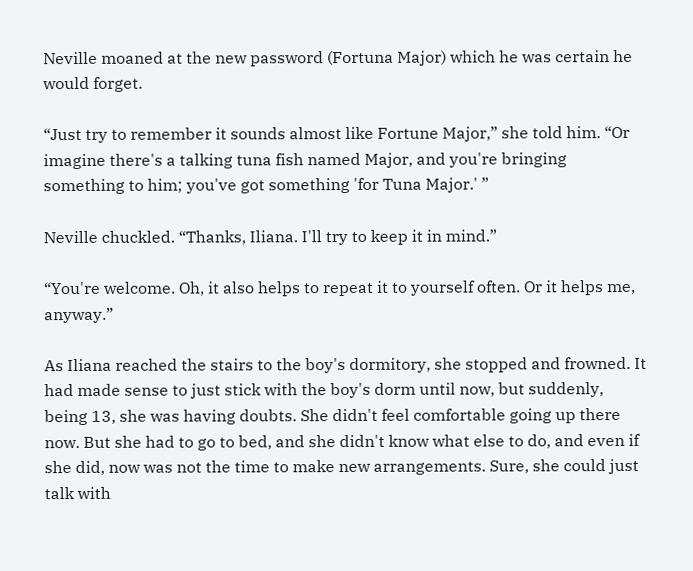Neville moaned at the new password (Fortuna Major) which he was certain he would forget.

“Just try to remember it sounds almost like Fortune Major,” she told him. “Or imagine there's a talking tuna fish named Major, and you're bringing something to him; you've got something 'for Tuna Major.' ”

Neville chuckled. “Thanks, Iliana. I'll try to keep it in mind.”

“You're welcome. Oh, it also helps to repeat it to yourself often. Or it helps me, anyway.”

As Iliana reached the stairs to the boy's dormitory, she stopped and frowned. It had made sense to just stick with the boy's dorm until now, but suddenly, being 13, she was having doubts. She didn't feel comfortable going up there now. But she had to go to bed, and she didn't know what else to do, and even if she did, now was not the time to make new arrangements. Sure, she could just talk with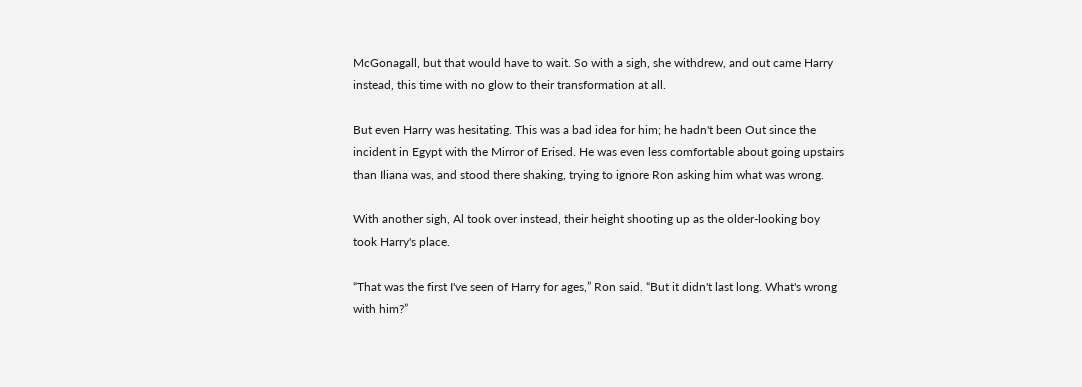McGonagall, but that would have to wait. So with a sigh, she withdrew, and out came Harry instead, this time with no glow to their transformation at all.

But even Harry was hesitating. This was a bad idea for him; he hadn't been Out since the incident in Egypt with the Mirror of Erised. He was even less comfortable about going upstairs than Iliana was, and stood there shaking, trying to ignore Ron asking him what was wrong.

With another sigh, Al took over instead, their height shooting up as the older-looking boy took Harry's place.

“That was the first I've seen of Harry for ages,” Ron said. “But it didn't last long. What's wrong with him?”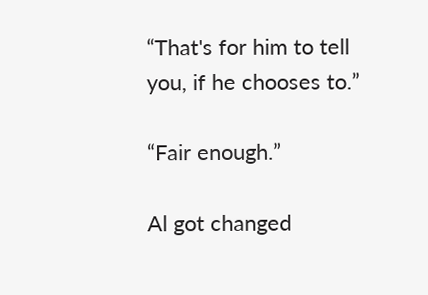“That's for him to tell you, if he chooses to.”

“Fair enough.”

Al got changed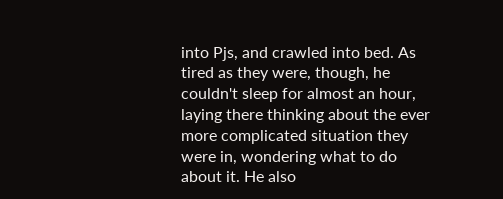into Pjs, and crawled into bed. As tired as they were, though, he couldn't sleep for almost an hour, laying there thinking about the ever more complicated situation they were in, wondering what to do about it. He also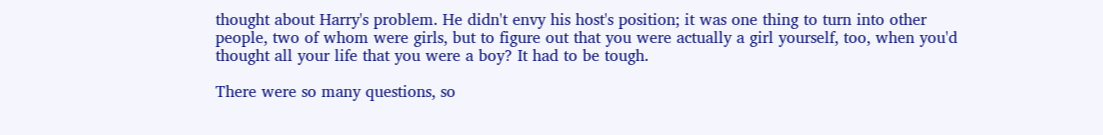thought about Harry's problem. He didn't envy his host's position; it was one thing to turn into other people, two of whom were girls, but to figure out that you were actually a girl yourself, too, when you'd thought all your life that you were a boy? It had to be tough.

There were so many questions, so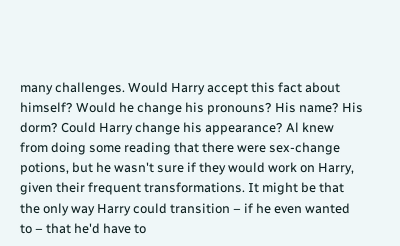many challenges. Would Harry accept this fact about himself? Would he change his pronouns? His name? His dorm? Could Harry change his appearance? Al knew from doing some reading that there were sex-change potions, but he wasn't sure if they would work on Harry, given their frequent transformations. It might be that the only way Harry could transition – if he even wanted to – that he'd have to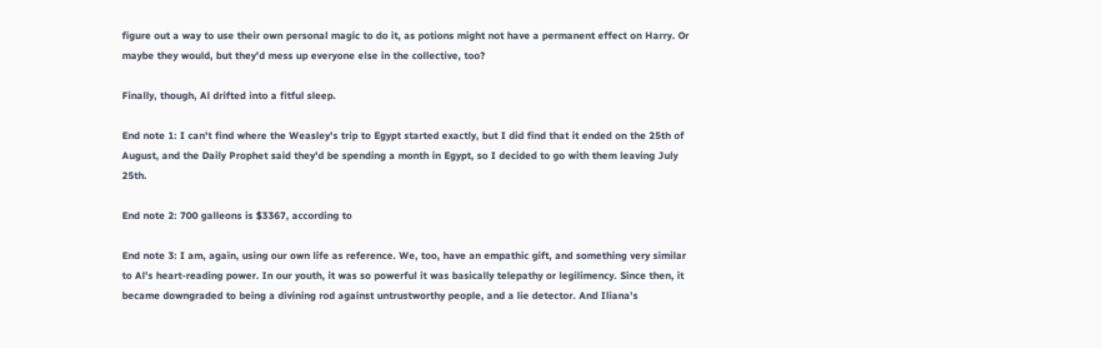figure out a way to use their own personal magic to do it, as potions might not have a permanent effect on Harry. Or maybe they would, but they'd mess up everyone else in the collective, too?

Finally, though, Al drifted into a fitful sleep.

End note 1: I can't find where the Weasley's trip to Egypt started exactly, but I did find that it ended on the 25th of August, and the Daily Prophet said they'd be spending a month in Egypt, so I decided to go with them leaving July 25th.

End note 2: 700 galleons is $3367, according to

End note 3: I am, again, using our own life as reference. We, too, have an empathic gift, and something very similar to Al's heart-reading power. In our youth, it was so powerful it was basically telepathy or legilimency. Since then, it became downgraded to being a divining rod against untrustworthy people, and a lie detector. And Iliana's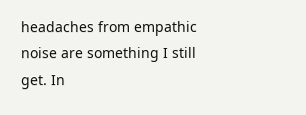headaches from empathic noise are something I still get. In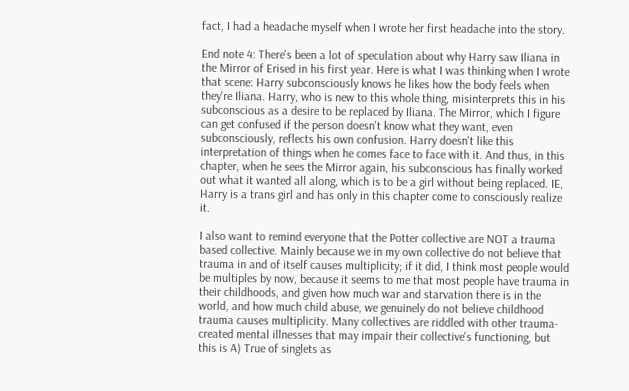fact, I had a headache myself when I wrote her first headache into the story.

End note 4: There's been a lot of speculation about why Harry saw Iliana in the Mirror of Erised in his first year. Here is what I was thinking when I wrote that scene: Harry subconsciously knows he likes how the body feels when they're Iliana. Harry, who is new to this whole thing, misinterprets this in his subconscious as a desire to be replaced by Iliana. The Mirror, which I figure can get confused if the person doesn't know what they want, even subconsciously, reflects his own confusion. Harry doesn't like this interpretation of things when he comes face to face with it. And thus, in this chapter, when he sees the Mirror again, his subconscious has finally worked out what it wanted all along, which is to be a girl without being replaced. IE, Harry is a trans girl and has only in this chapter come to consciously realize it.

I also want to remind everyone that the Potter collective are NOT a trauma based collective. Mainly because we in my own collective do not believe that trauma in and of itself causes multiplicity; if it did, I think most people would be multiples by now, because it seems to me that most people have trauma in their childhoods, and given how much war and starvation there is in the world, and how much child abuse, we genuinely do not believe childhood trauma causes multiplicity. Many collectives are riddled with other trauma-created mental illnesses that may impair their collective's functioning, but this is A) True of singlets as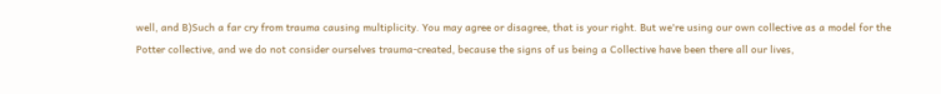well, and B)Such a far cry from trauma causing multiplicity. You may agree or disagree, that is your right. But we're using our own collective as a model for the Potter collective, and we do not consider ourselves trauma-created, because the signs of us being a Collective have been there all our lives,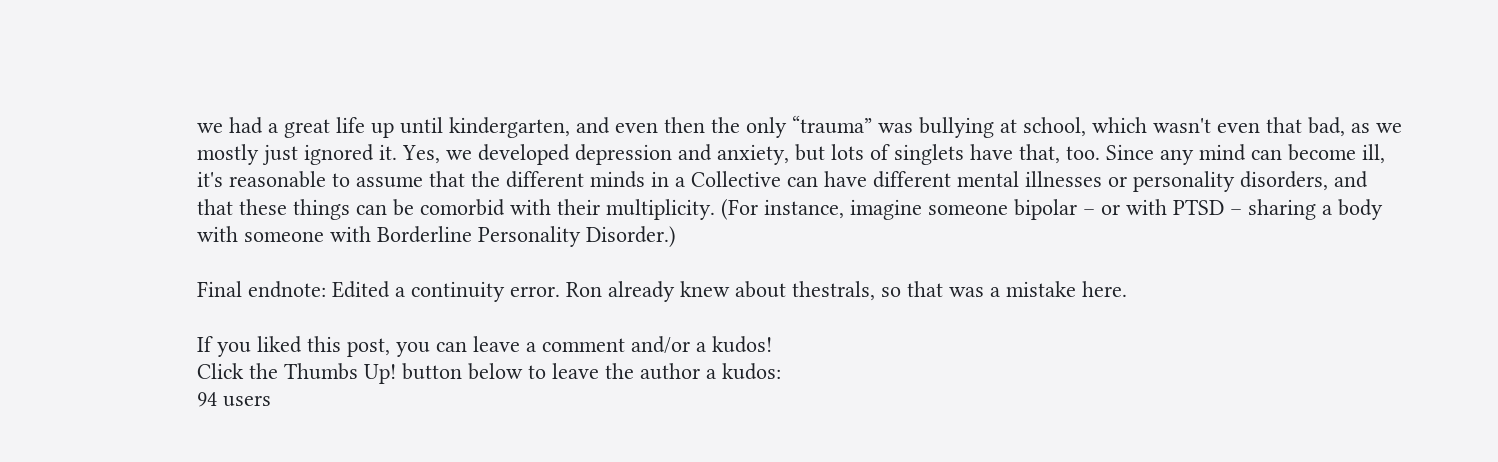we had a great life up until kindergarten, and even then the only “trauma” was bullying at school, which wasn't even that bad, as we mostly just ignored it. Yes, we developed depression and anxiety, but lots of singlets have that, too. Since any mind can become ill, it's reasonable to assume that the different minds in a Collective can have different mental illnesses or personality disorders, and that these things can be comorbid with their multiplicity. (For instance, imagine someone bipolar – or with PTSD – sharing a body with someone with Borderline Personality Disorder.)

Final endnote: Edited a continuity error. Ron already knew about thestrals, so that was a mistake here.

If you liked this post, you can leave a comment and/or a kudos!
Click the Thumbs Up! button below to leave the author a kudos:
94 users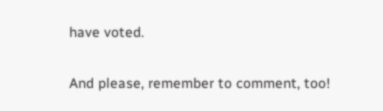have voted.

And please, remember to comment, too!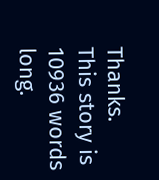Thanks.
This story is 10936 words long.